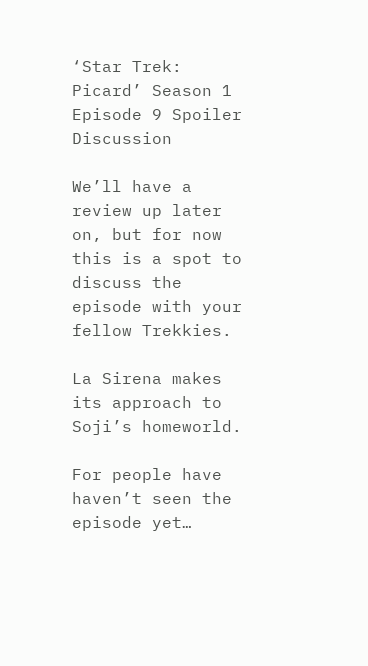‘Star Trek: Picard’ Season 1 Episode 9 Spoiler Discussion

We’ll have a review up later on, but for now this is a spot to discuss the episode with your fellow Trekkies.

La Sirena makes its approach to Soji’s homeworld.

For people have haven’t seen the episode yet…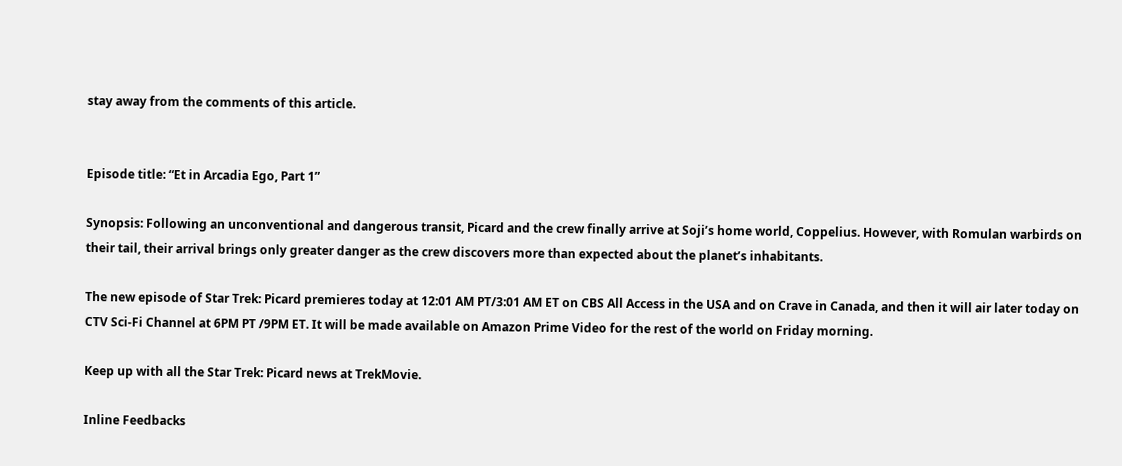stay away from the comments of this article.


Episode title: “Et in Arcadia Ego, Part 1”

Synopsis: Following an unconventional and dangerous transit, Picard and the crew finally arrive at Soji’s home world, Coppelius. However, with Romulan warbirds on their tail, their arrival brings only greater danger as the crew discovers more than expected about the planet’s inhabitants.

The new episode of Star Trek: Picard premieres today at 12:01 AM PT/3:01 AM ET on CBS All Access in the USA and on Crave in Canada, and then it will air later today on CTV Sci-Fi Channel at 6PM PT /9PM ET. It will be made available on Amazon Prime Video for the rest of the world on Friday morning.

Keep up with all the Star Trek: Picard news at TrekMovie.

Inline Feedbacks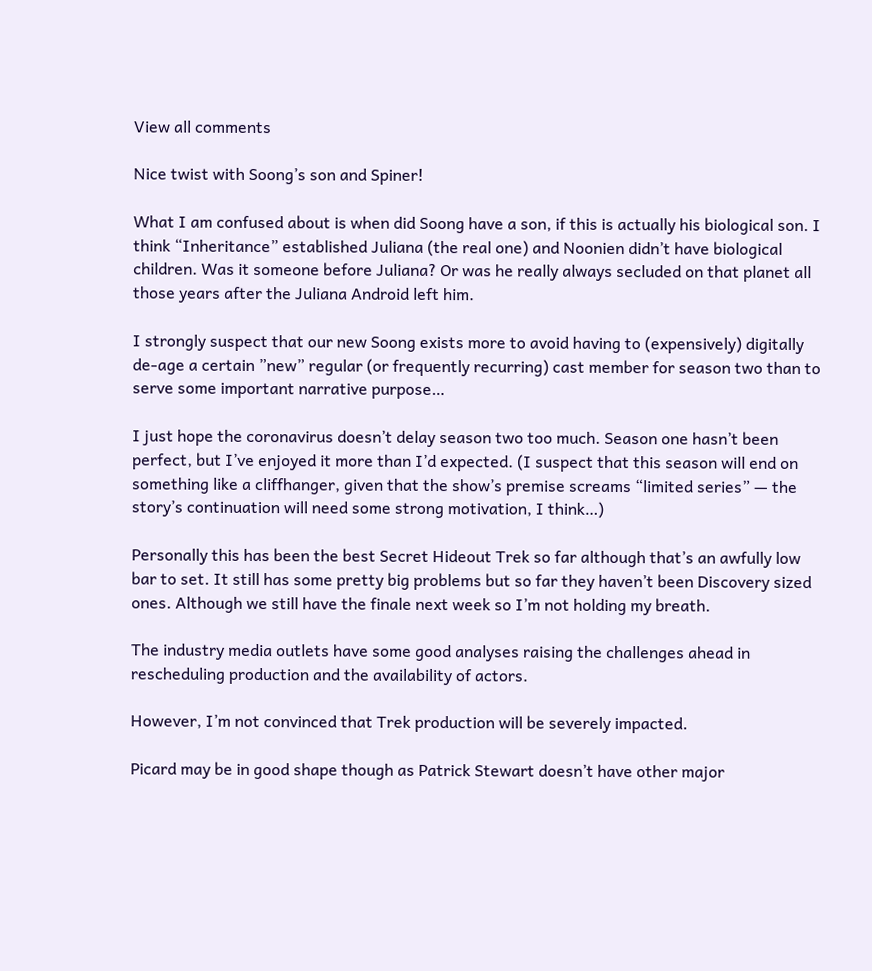View all comments

Nice twist with Soong’s son and Spiner!

What I am confused about is when did Soong have a son, if this is actually his biological son. I think “Inheritance” established Juliana (the real one) and Noonien didn’t have biological children. Was it someone before Juliana? Or was he really always secluded on that planet all those years after the Juliana Android left him.

I strongly suspect that our new Soong exists more to avoid having to (expensively) digitally de-age a certain ”new” regular (or frequently recurring) cast member for season two than to serve some important narrative purpose…

I just hope the coronavirus doesn’t delay season two too much. Season one hasn’t been perfect, but I’ve enjoyed it more than I’d expected. (I suspect that this season will end on something like a cliffhanger, given that the show’s premise screams “limited series” — the story’s continuation will need some strong motivation, I think…)

Personally this has been the best Secret Hideout Trek so far although that’s an awfully low bar to set. It still has some pretty big problems but so far they haven’t been Discovery sized ones. Although we still have the finale next week so I’m not holding my breath.

The industry media outlets have some good analyses raising the challenges ahead in rescheduling production and the availability of actors.

However, I’m not convinced that Trek production will be severely impacted.

Picard may be in good shape though as Patrick Stewart doesn’t have other major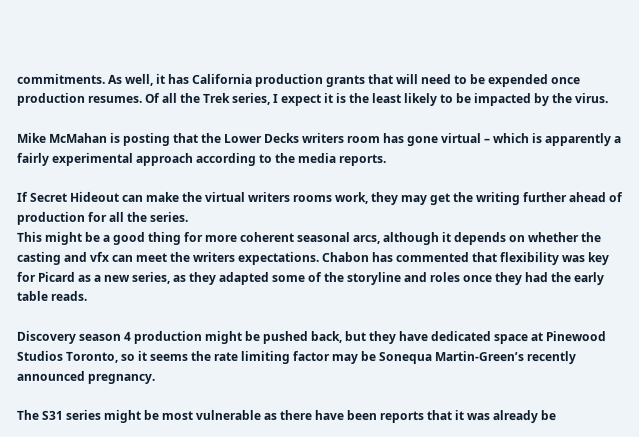commitments. As well, it has California production grants that will need to be expended once production resumes. Of all the Trek series, I expect it is the least likely to be impacted by the virus.

Mike McMahan is posting that the Lower Decks writers room has gone virtual – which is apparently a fairly experimental approach according to the media reports.

If Secret Hideout can make the virtual writers rooms work, they may get the writing further ahead of production for all the series.
This might be a good thing for more coherent seasonal arcs, although it depends on whether the casting and vfx can meet the writers expectations. Chabon has commented that flexibility was key for Picard as a new series, as they adapted some of the storyline and roles once they had the early table reads.

Discovery season 4 production might be pushed back, but they have dedicated space at Pinewood Studios Toronto, so it seems the rate limiting factor may be Sonequa Martin-Green’s recently announced pregnancy.

The S31 series might be most vulnerable as there have been reports that it was already be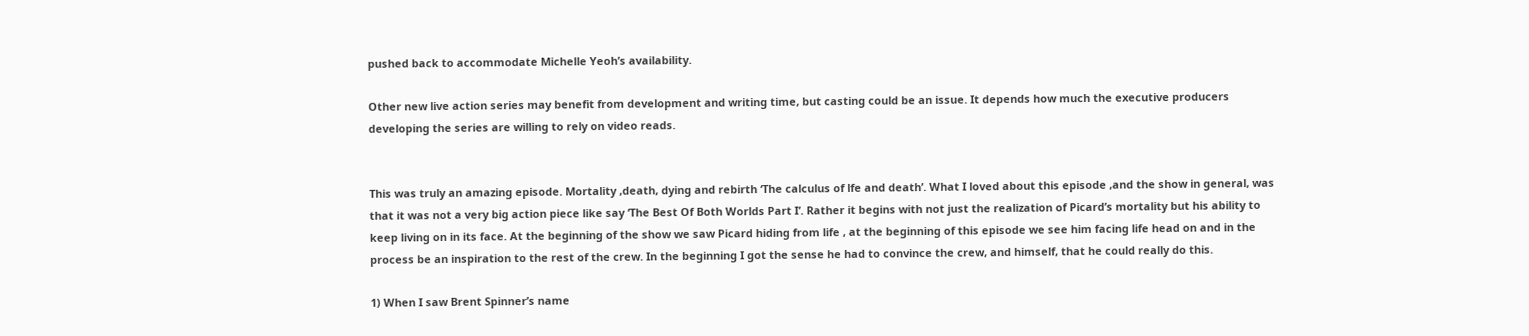pushed back to accommodate Michelle Yeoh’s availability.

Other new live action series may benefit from development and writing time, but casting could be an issue. It depends how much the executive producers developing the series are willing to rely on video reads.


This was truly an amazing episode. Mortality ,death, dying and rebirth ‘The calculus of lfe and death’. What I loved about this episode ,and the show in general, was that it was not a very big action piece like say ‘The Best Of Both Worlds Part I’. Rather it begins with not just the realization of Picard’s mortality but his ability to keep living on in its face. At the beginning of the show we saw Picard hiding from life , at the beginning of this episode we see him facing life head on and in the process be an inspiration to the rest of the crew. In the beginning I got the sense he had to convince the crew, and himself, that he could really do this.

1) When I saw Brent Spinner’s name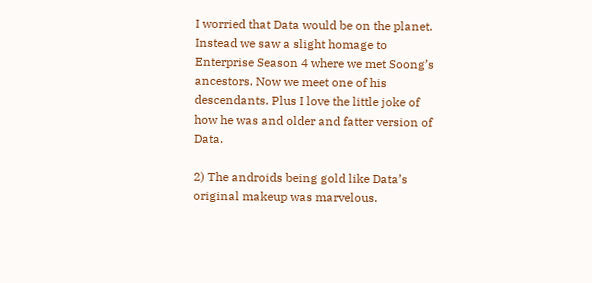I worried that Data would be on the planet. Instead we saw a slight homage to Enterprise Season 4 where we met Soong’s ancestors. Now we meet one of his descendants. Plus I love the little joke of how he was and older and fatter version of Data.

2) The androids being gold like Data’s original makeup was marvelous.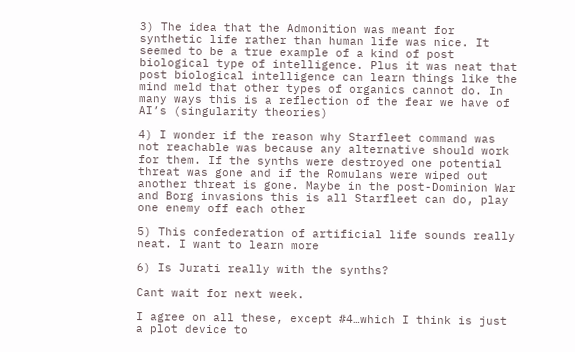3) The idea that the Admonition was meant for synthetic life rather than human life was nice. It seemed to be a true example of a kind of post biological type of intelligence. Plus it was neat that post biological intelligence can learn things like the mind meld that other types of organics cannot do. In many ways this is a reflection of the fear we have of AI’s (singularity theories)

4) I wonder if the reason why Starfleet command was not reachable was because any alternative should work for them. If the synths were destroyed one potential threat was gone and if the Romulans were wiped out another threat is gone. Maybe in the post-Dominion War and Borg invasions this is all Starfleet can do, play one enemy off each other

5) This confederation of artificial life sounds really neat. I want to learn more

6) Is Jurati really with the synths?

Cant wait for next week.

I agree on all these, except #4…which I think is just a plot device to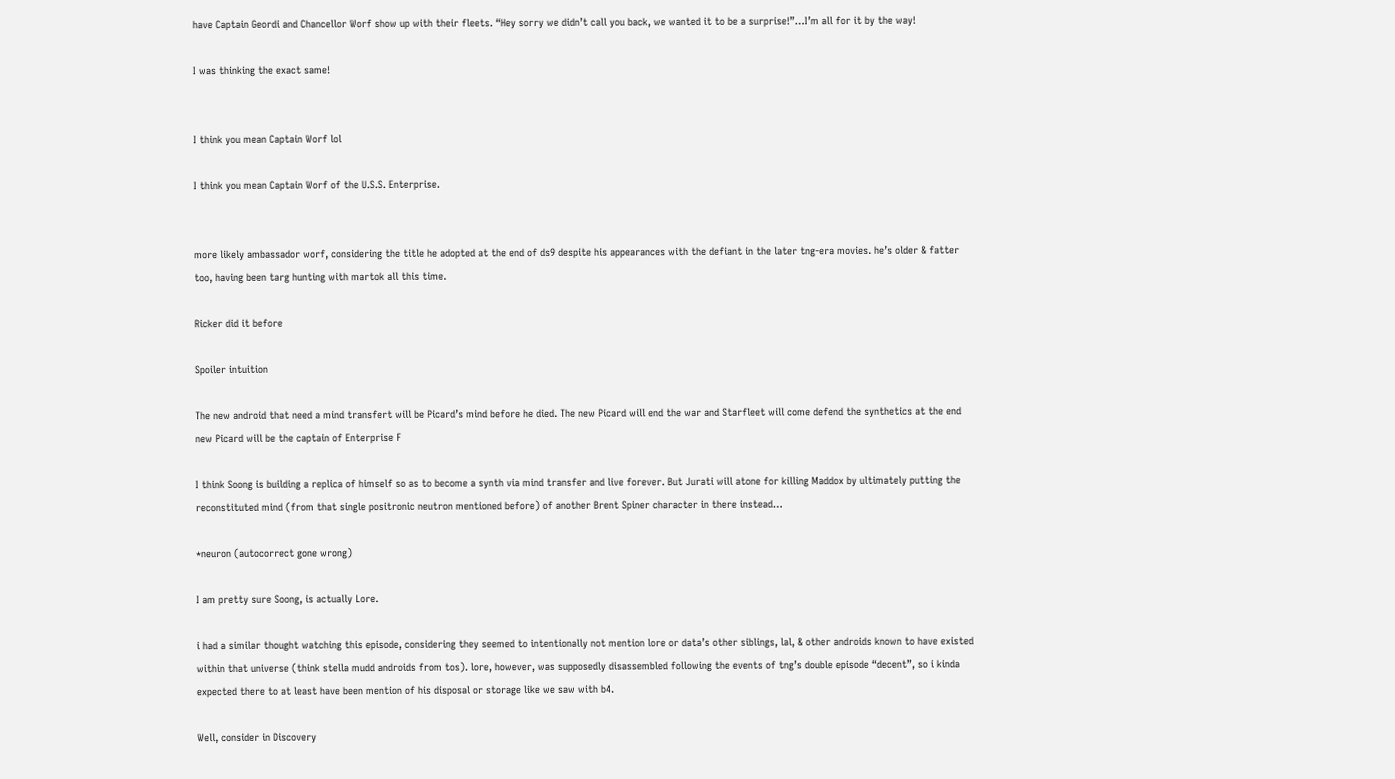have Captain Geordi and Chancellor Worf show up with their fleets. “Hey sorry we didn’t call you back, we wanted it to be a surprise!”…I’m all for it by the way!

I was thinking the exact same!


I think you mean Captain Worf lol

I think you mean Captain Worf of the U.S.S. Enterprise.


more likely ambassador worf, considering the title he adopted at the end of ds9 despite his appearances with the defiant in the later tng-era movies. he’s older & fatter too, having been targ hunting with martok all this time.

Ricker did it before

Spoiler intuition

The new android that need a mind transfert will be Picard’s mind before he died. The new Picard will end the war and Starfleet will come defend the synthetics at the end new Picard will be the captain of Enterprise F

I think Soong is building a replica of himself so as to become a synth via mind transfer and live forever. But Jurati will atone for killing Maddox by ultimately putting the reconstituted mind (from that single positronic neutron mentioned before) of another Brent Spiner character in there instead…

*neuron (autocorrect gone wrong)

I am pretty sure Soong, is actually Lore.

i had a similar thought watching this episode, considering they seemed to intentionally not mention lore or data’s other siblings, lal, & other androids known to have existed within that universe (think stella mudd androids from tos). lore, however, was supposedly disassembled following the events of tng’s double episode “decent”, so i kinda expected there to at least have been mention of his disposal or storage like we saw with b4.

Well, consider in Discovery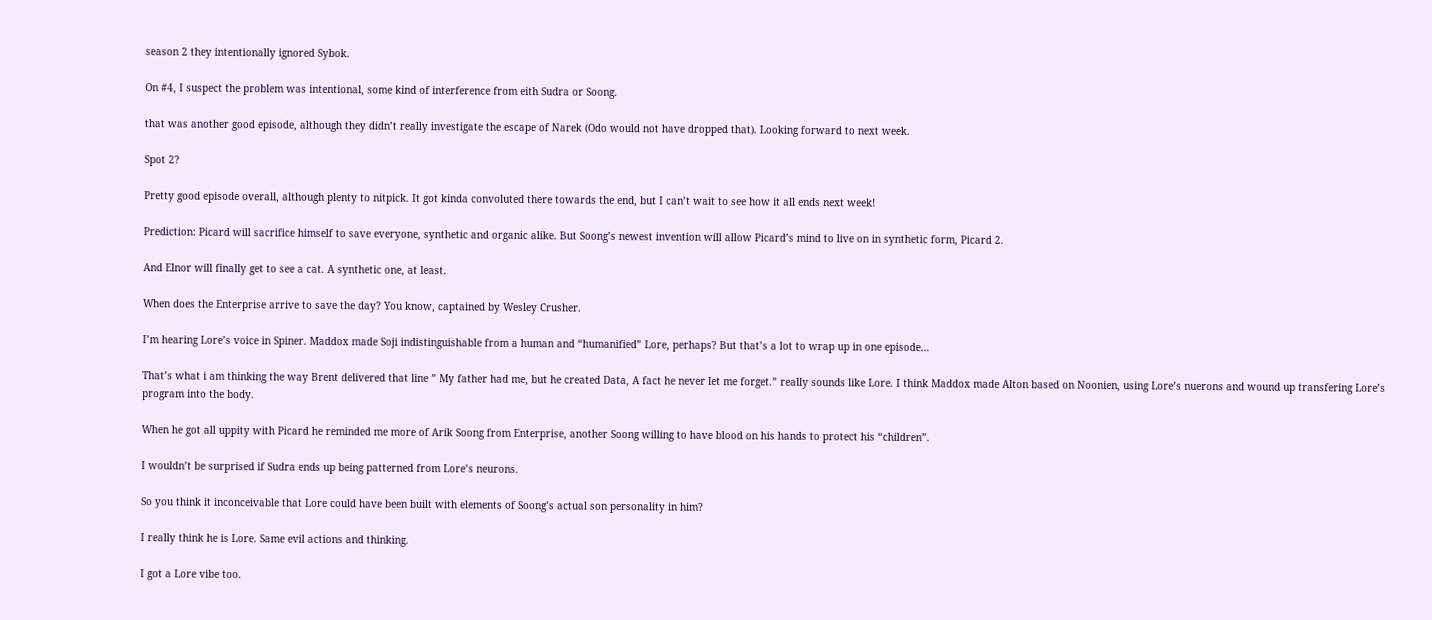season 2 they intentionally ignored Sybok.

On #4, I suspect the problem was intentional, some kind of interference from eith Sudra or Soong.

that was another good episode, although they didn’t really investigate the escape of Narek (Odo would not have dropped that). Looking forward to next week.

Spot 2?

Pretty good episode overall, although plenty to nitpick. It got kinda convoluted there towards the end, but I can’t wait to see how it all ends next week!

Prediction: Picard will sacrifice himself to save everyone, synthetic and organic alike. But Soong’s newest invention will allow Picard’s mind to live on in synthetic form, Picard 2.

And Elnor will finally get to see a cat. A synthetic one, at least.

When does the Enterprise arrive to save the day? You know, captained by Wesley Crusher.

I’m hearing Lore’s voice in Spiner. Maddox made Soji indistinguishable from a human and “humanified” Lore, perhaps? But that’s a lot to wrap up in one episode…

That’s what i am thinking the way Brent delivered that line ” My father had me, but he created Data, A fact he never let me forget.” really sounds like Lore. I think Maddox made Alton based on Noonien, using Lore’s nuerons and wound up transfering Lore’s program into the body.

When he got all uppity with Picard he reminded me more of Arik Soong from Enterprise, another Soong willing to have blood on his hands to protect his “children”.

I wouldn’t be surprised if Sudra ends up being patterned from Lore’s neurons.

So you think it inconceivable that Lore could have been built with elements of Soong’s actual son personality in him?

I really think he is Lore. Same evil actions and thinking.

I got a Lore vibe too.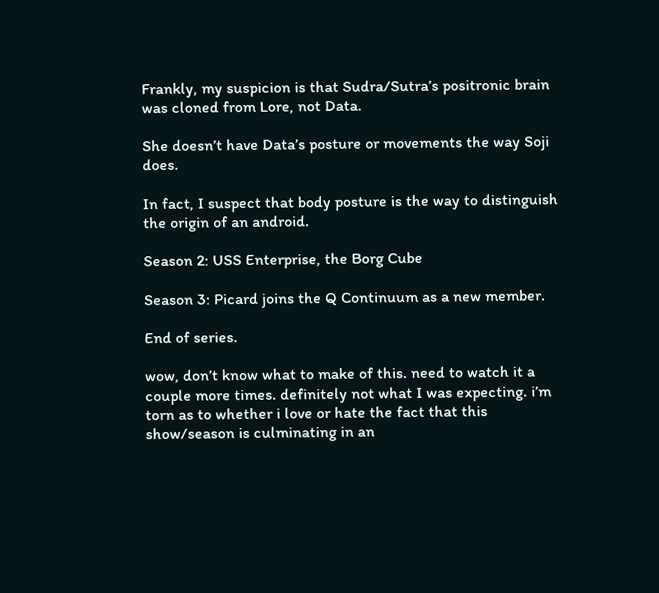Frankly, my suspicion is that Sudra/Sutra’s positronic brain was cloned from Lore, not Data.

She doesn’t have Data’s posture or movements the way Soji does.

In fact, I suspect that body posture is the way to distinguish the origin of an android.

Season 2: USS Enterprise, the Borg Cube

Season 3: Picard joins the Q Continuum as a new member.

End of series.

wow, don’t know what to make of this. need to watch it a couple more times. definitely not what I was expecting. i’m torn as to whether i love or hate the fact that this show/season is culminating in an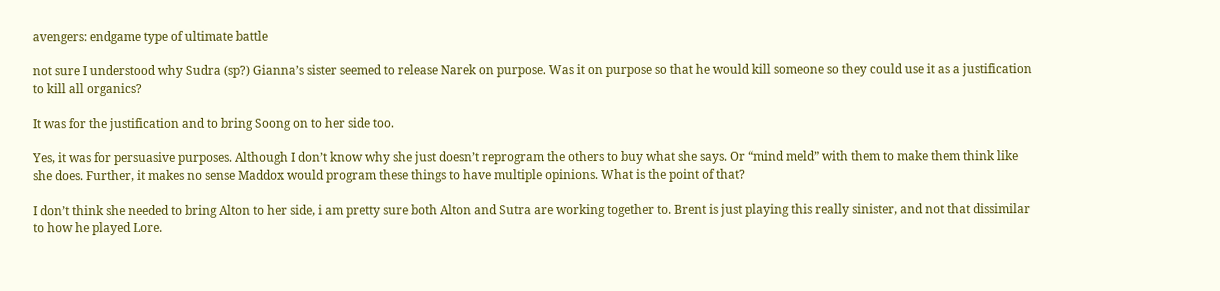avengers: endgame type of ultimate battle

not sure I understood why Sudra (sp?) Gianna’s sister seemed to release Narek on purpose. Was it on purpose so that he would kill someone so they could use it as a justification to kill all organics?

It was for the justification and to bring Soong on to her side too.

Yes, it was for persuasive purposes. Although I don’t know why she just doesn’t reprogram the others to buy what she says. Or “mind meld” with them to make them think like she does. Further, it makes no sense Maddox would program these things to have multiple opinions. What is the point of that?

I don’t think she needed to bring Alton to her side, i am pretty sure both Alton and Sutra are working together to. Brent is just playing this really sinister, and not that dissimilar to how he played Lore.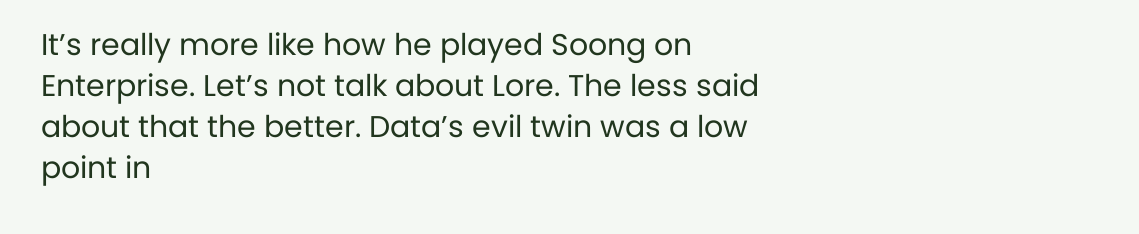It’s really more like how he played Soong on Enterprise. Let’s not talk about Lore. The less said about that the better. Data’s evil twin was a low point in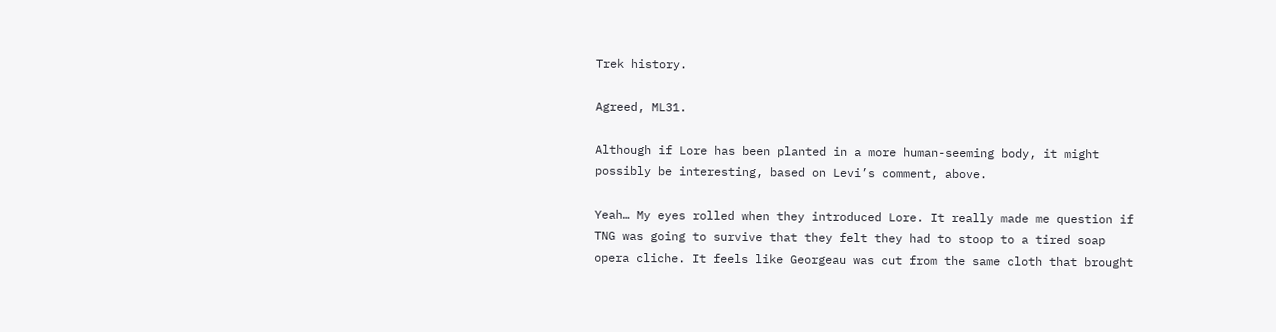Trek history.

Agreed, ML31.

Although if Lore has been planted in a more human-seeming body, it might possibly be interesting, based on Levi’s comment, above.

Yeah… My eyes rolled when they introduced Lore. It really made me question if TNG was going to survive that they felt they had to stoop to a tired soap opera cliche. It feels like Georgeau was cut from the same cloth that brought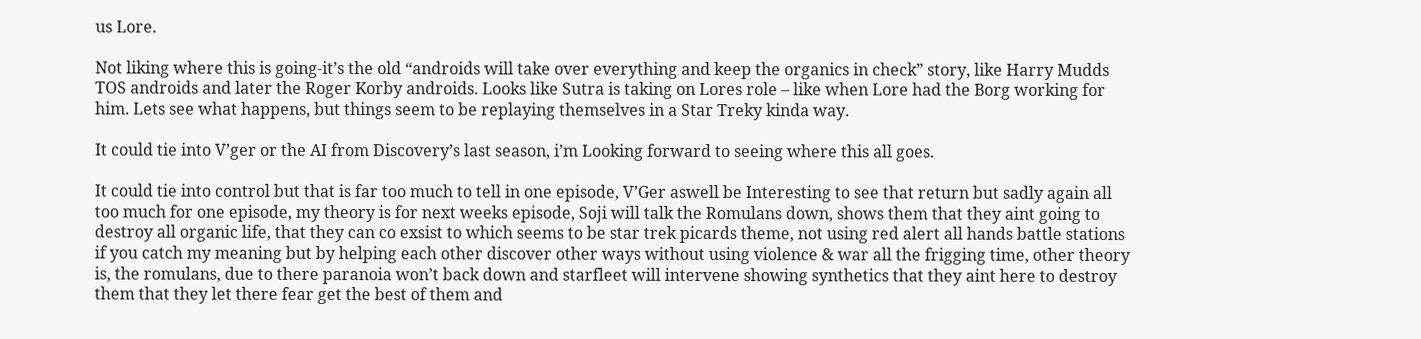us Lore.

Not liking where this is going-it’s the old “androids will take over everything and keep the organics in check” story, like Harry Mudds TOS androids and later the Roger Korby androids. Looks like Sutra is taking on Lores role – like when Lore had the Borg working for him. Lets see what happens, but things seem to be replaying themselves in a Star Treky kinda way.

It could tie into V’ger or the AI from Discovery’s last season, i’m Looking forward to seeing where this all goes.

It could tie into control but that is far too much to tell in one episode, V’Ger aswell be Interesting to see that return but sadly again all too much for one episode, my theory is for next weeks episode, Soji will talk the Romulans down, shows them that they aint going to destroy all organic life, that they can co exsist to which seems to be star trek picards theme, not using red alert all hands battle stations if you catch my meaning but by helping each other discover other ways without using violence & war all the frigging time, other theory is, the romulans, due to there paranoia won’t back down and starfleet will intervene showing synthetics that they aint here to destroy them that they let there fear get the best of them and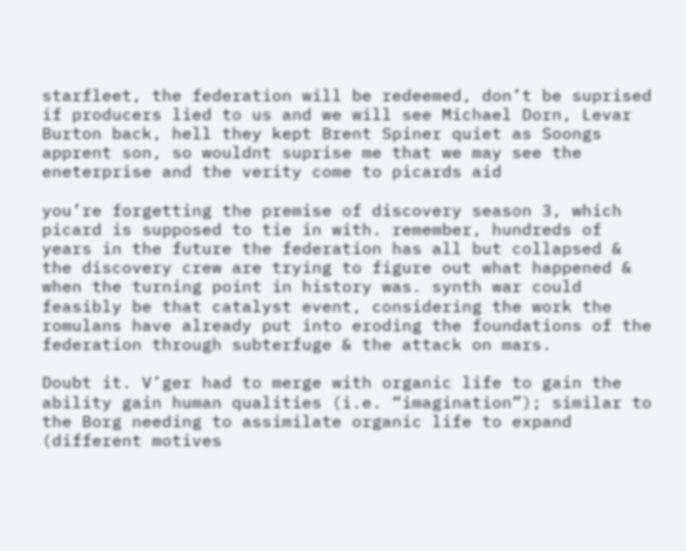starfleet, the federation will be redeemed, don’t be suprised if producers lied to us and we will see Michael Dorn, Levar Burton back, hell they kept Brent Spiner quiet as Soongs apprent son, so wouldnt suprise me that we may see the eneterprise and the verity come to picards aid

you’re forgetting the premise of discovery season 3, which picard is supposed to tie in with. remember, hundreds of years in the future the federation has all but collapsed & the discovery crew are trying to figure out what happened & when the turning point in history was. synth war could feasibly be that catalyst event, considering the work the romulans have already put into eroding the foundations of the federation through subterfuge & the attack on mars.

Doubt it. V’ger had to merge with organic life to gain the ability gain human qualities (i.e. “imagination”); similar to the Borg needing to assimilate organic life to expand (different motives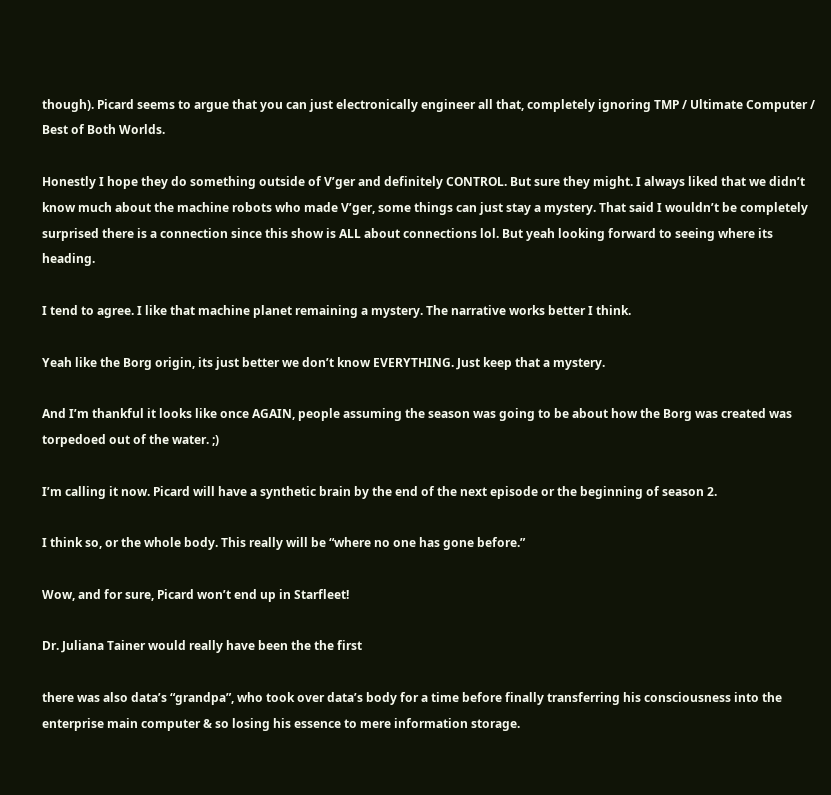though). Picard seems to argue that you can just electronically engineer all that, completely ignoring TMP / Ultimate Computer / Best of Both Worlds.

Honestly I hope they do something outside of V’ger and definitely CONTROL. But sure they might. I always liked that we didn’t know much about the machine robots who made V’ger, some things can just stay a mystery. That said I wouldn’t be completely surprised there is a connection since this show is ALL about connections lol. But yeah looking forward to seeing where its heading.

I tend to agree. I like that machine planet remaining a mystery. The narrative works better I think.

Yeah like the Borg origin, its just better we don’t know EVERYTHING. Just keep that a mystery.

And I’m thankful it looks like once AGAIN, people assuming the season was going to be about how the Borg was created was torpedoed out of the water. ;)

I’m calling it now. Picard will have a synthetic brain by the end of the next episode or the beginning of season 2.

I think so, or the whole body. This really will be “where no one has gone before.”

Wow, and for sure, Picard won’t end up in Starfleet!

Dr. Juliana Tainer would really have been the the first

there was also data’s “grandpa”, who took over data’s body for a time before finally transferring his consciousness into the enterprise main computer & so losing his essence to mere information storage.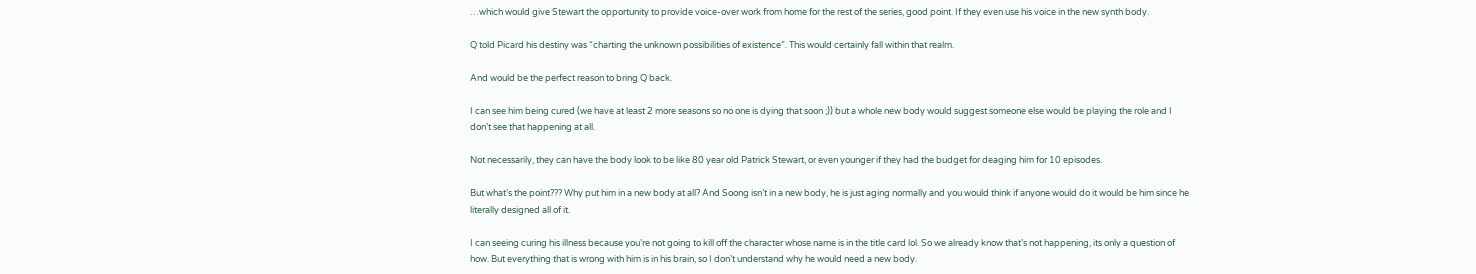…which would give Stewart the opportunity to provide voice-over work from home for the rest of the series, good point. If they even use his voice in the new synth body.

Q told Picard his destiny was “charting the unknown possibilities of existence”. This would certainly fall within that realm.

And would be the perfect reason to bring Q back.

I can see him being cured (we have at least 2 more seasons so no one is dying that soon ;)) but a whole new body would suggest someone else would be playing the role and I don’t see that happening at all.

Not necessarily, they can have the body look to be like 80 year old Patrick Stewart, or even younger if they had the budget for deaging him for 10 episodes.

But what’s the point??? Why put him in a new body at all? And Soong isn’t in a new body, he is just aging normally and you would think if anyone would do it would be him since he literally designed all of it.

I can seeing curing his illness because you’re not going to kill off the character whose name is in the title card lol. So we already know that’s not happening, its only a question of how. But everything that is wrong with him is in his brain, so I don’t understand why he would need a new body.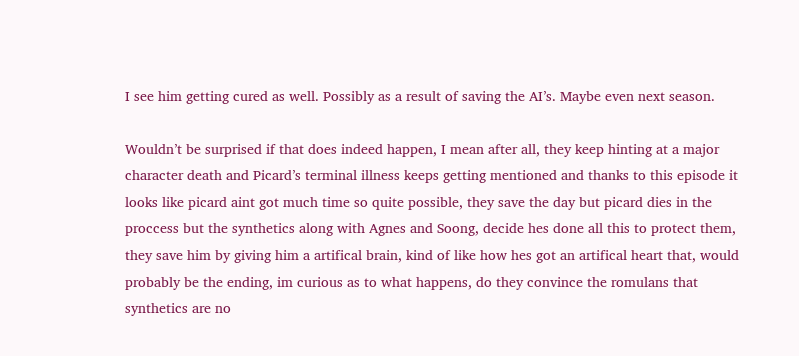I see him getting cured as well. Possibly as a result of saving the AI’s. Maybe even next season.

Wouldn’t be surprised if that does indeed happen, I mean after all, they keep hinting at a major character death and Picard’s terminal illness keeps getting mentioned and thanks to this episode it looks like picard aint got much time so quite possible, they save the day but picard dies in the proccess but the synthetics along with Agnes and Soong, decide hes done all this to protect them, they save him by giving him a artifical brain, kind of like how hes got an artifical heart that, would probably be the ending, im curious as to what happens, do they convince the romulans that synthetics are no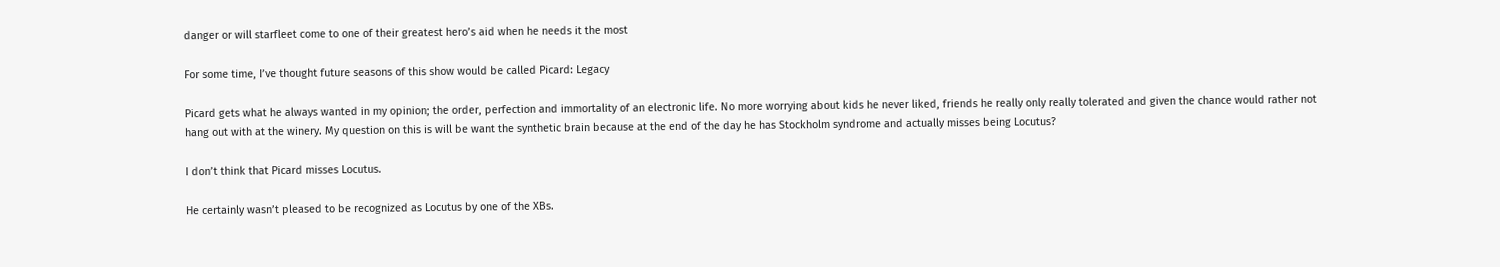danger or will starfleet come to one of their greatest hero’s aid when he needs it the most

For some time, I’ve thought future seasons of this show would be called Picard: Legacy

Picard gets what he always wanted in my opinion; the order, perfection and immortality of an electronic life. No more worrying about kids he never liked, friends he really only really tolerated and given the chance would rather not hang out with at the winery. My question on this is will be want the synthetic brain because at the end of the day he has Stockholm syndrome and actually misses being Locutus?

I don’t think that Picard misses Locutus.

He certainly wasn’t pleased to be recognized as Locutus by one of the XBs.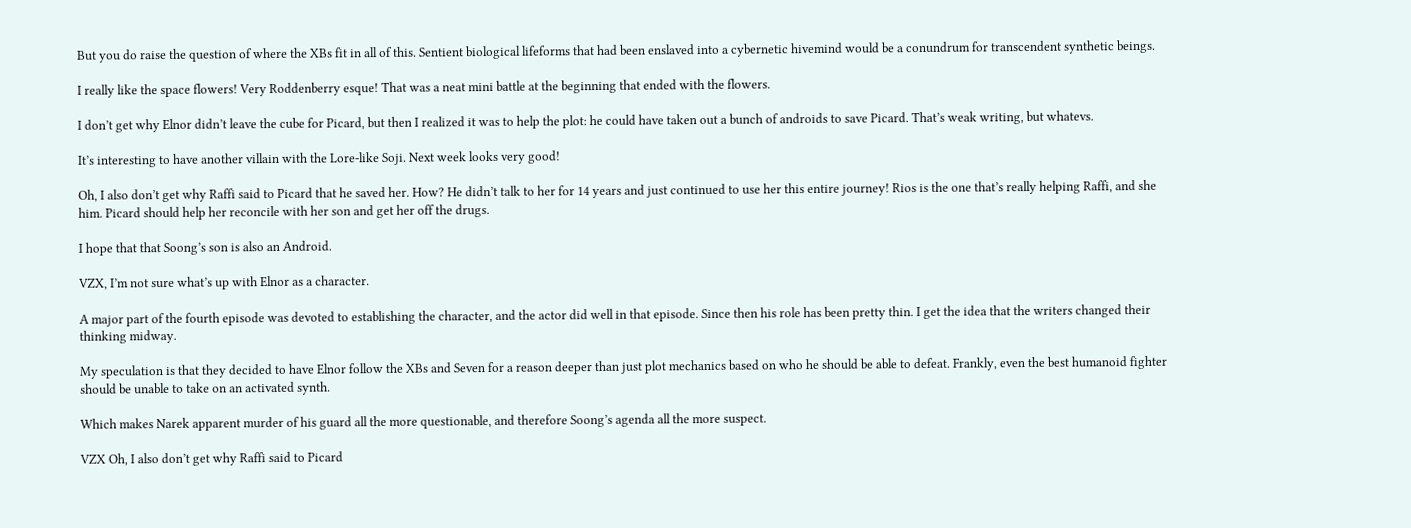But you do raise the question of where the XBs fit in all of this. Sentient biological lifeforms that had been enslaved into a cybernetic hivemind would be a conundrum for transcendent synthetic beings.

I really like the space flowers! Very Roddenberry esque! That was a neat mini battle at the beginning that ended with the flowers.

I don’t get why Elnor didn’t leave the cube for Picard, but then I realized it was to help the plot: he could have taken out a bunch of androids to save Picard. That’s weak writing, but whatevs.

It’s interesting to have another villain with the Lore-like Soji. Next week looks very good!

Oh, I also don’t get why Raffi said to Picard that he saved her. How? He didn’t talk to her for 14 years and just continued to use her this entire journey! Rios is the one that’s really helping Raffi, and she him. Picard should help her reconcile with her son and get her off the drugs.

I hope that that Soong’s son is also an Android.

VZX, I’m not sure what’s up with Elnor as a character.

A major part of the fourth episode was devoted to establishing the character, and the actor did well in that episode. Since then his role has been pretty thin. I get the idea that the writers changed their thinking midway.

My speculation is that they decided to have Elnor follow the XBs and Seven for a reason deeper than just plot mechanics based on who he should be able to defeat. Frankly, even the best humanoid fighter should be unable to take on an activated synth.

Which makes Narek apparent murder of his guard all the more questionable, and therefore Soong’s agenda all the more suspect.

VZX Oh, I also don’t get why Raffi said to Picard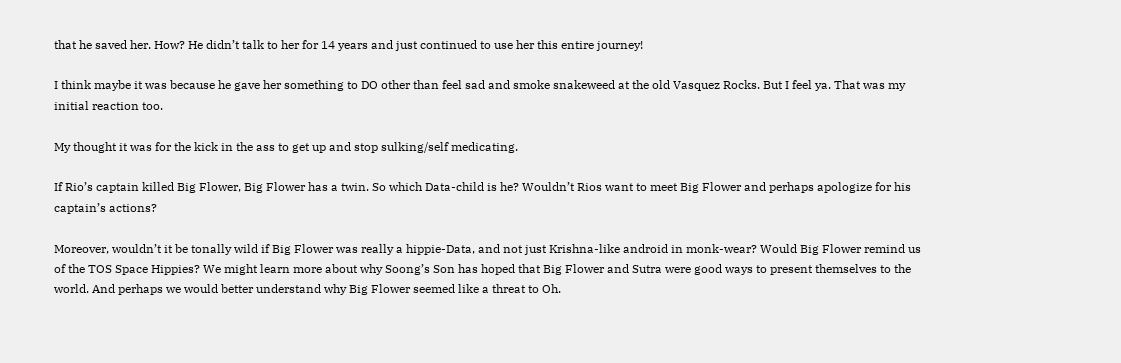that he saved her. How? He didn’t talk to her for 14 years and just continued to use her this entire journey!

I think maybe it was because he gave her something to DO other than feel sad and smoke snakeweed at the old Vasquez Rocks. But I feel ya. That was my initial reaction too.

My thought it was for the kick in the ass to get up and stop sulking/self medicating.

If Rio’s captain killed Big Flower, Big Flower has a twin. So which Data-child is he? Wouldn’t Rios want to meet Big Flower and perhaps apologize for his captain’s actions?

Moreover, wouldn’t it be tonally wild if Big Flower was really a hippie-Data, and not just Krishna-like android in monk-wear? Would Big Flower remind us of the TOS Space Hippies? We might learn more about why Soong’s Son has hoped that Big Flower and Sutra were good ways to present themselves to the world. And perhaps we would better understand why Big Flower seemed like a threat to Oh.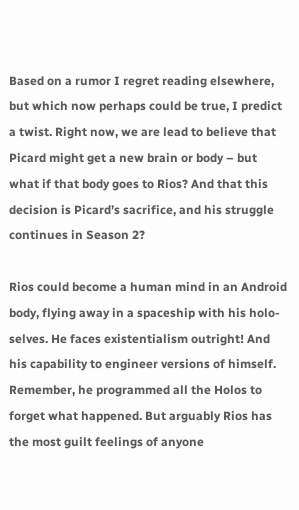Based on a rumor I regret reading elsewhere, but which now perhaps could be true, I predict a twist. Right now, we are lead to believe that Picard might get a new brain or body – but what if that body goes to Rios? And that this decision is Picard’s sacrifice, and his struggle continues in Season 2?

Rios could become a human mind in an Android body, flying away in a spaceship with his holo-selves. He faces existentialism outright! And his capability to engineer versions of himself. Remember, he programmed all the Holos to forget what happened. But arguably Rios has the most guilt feelings of anyone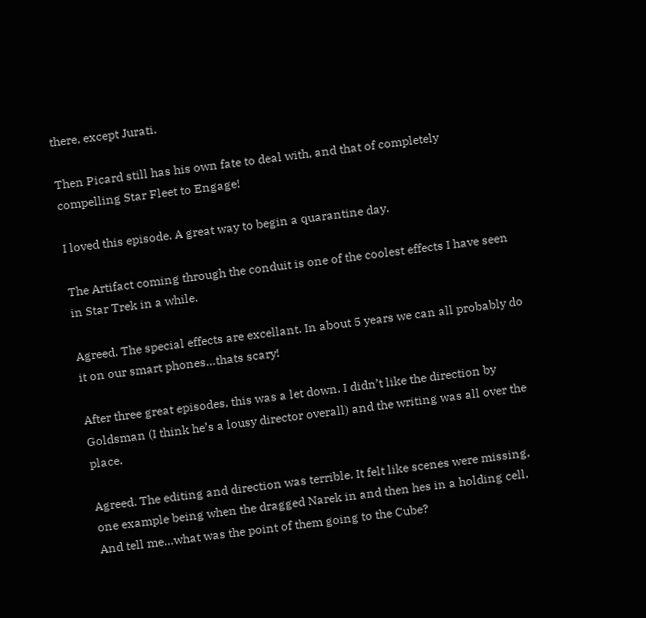there, except Jurati.

Then Picard still has his own fate to deal with, and that of completely compelling Star Fleet to Engage!

I loved this episode. A great way to begin a quarantine day.

The Artifact coming through the conduit is one of the coolest effects I have seen in Star Trek in a while.

Agreed. The special effects are excellant. In about 5 years we can all probably do it on our smart phones…thats scary!

After three great episodes, this was a let down. I didn’t like the direction by Goldsman (I think he’s a lousy director overall) and the writing was all over the place.

Agreed. The editing and direction was terrible. It felt like scenes were missing, one example being when the dragged Narek in and then hes in a holding cell. And tell me…what was the point of them going to the Cube?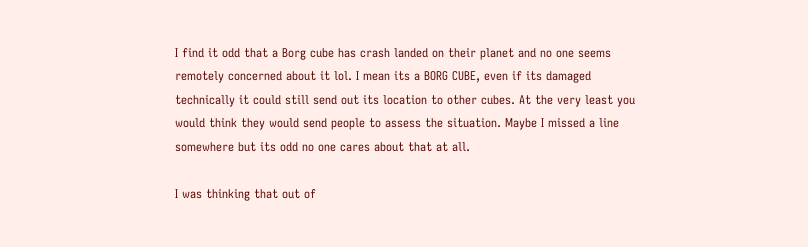I find it odd that a Borg cube has crash landed on their planet and no one seems remotely concerned about it lol. I mean its a BORG CUBE, even if its damaged technically it could still send out its location to other cubes. At the very least you would think they would send people to assess the situation. Maybe I missed a line somewhere but its odd no one cares about that at all.

I was thinking that out of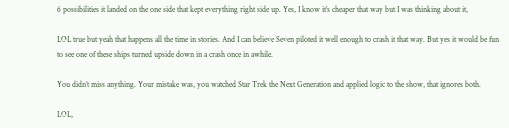6 possibilities it landed on the one side that kept everything right side up. Yes, I know it’s cheaper that way but I was thinking about it,

LOL true but yeah that happens all the time in stories. And I can believe Seven piloted it well enough to crash it that way. But yes it would be fun to see one of these ships turned upside down in a crash once in awhile.

You didn’t miss anything. Your mistake was, you watched Star Trek the Next Generation and applied logic to the show, that ignores both.

LOL,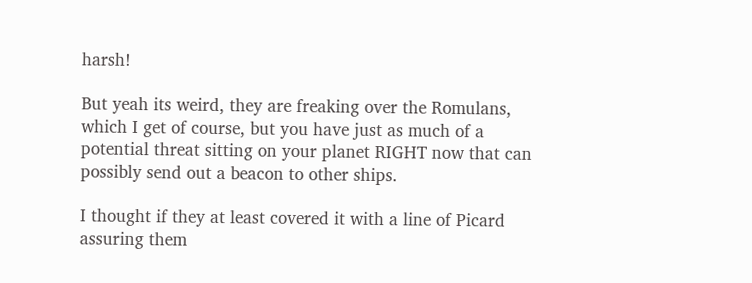harsh!

But yeah its weird, they are freaking over the Romulans, which I get of course, but you have just as much of a potential threat sitting on your planet RIGHT now that can possibly send out a beacon to other ships.

I thought if they at least covered it with a line of Picard assuring them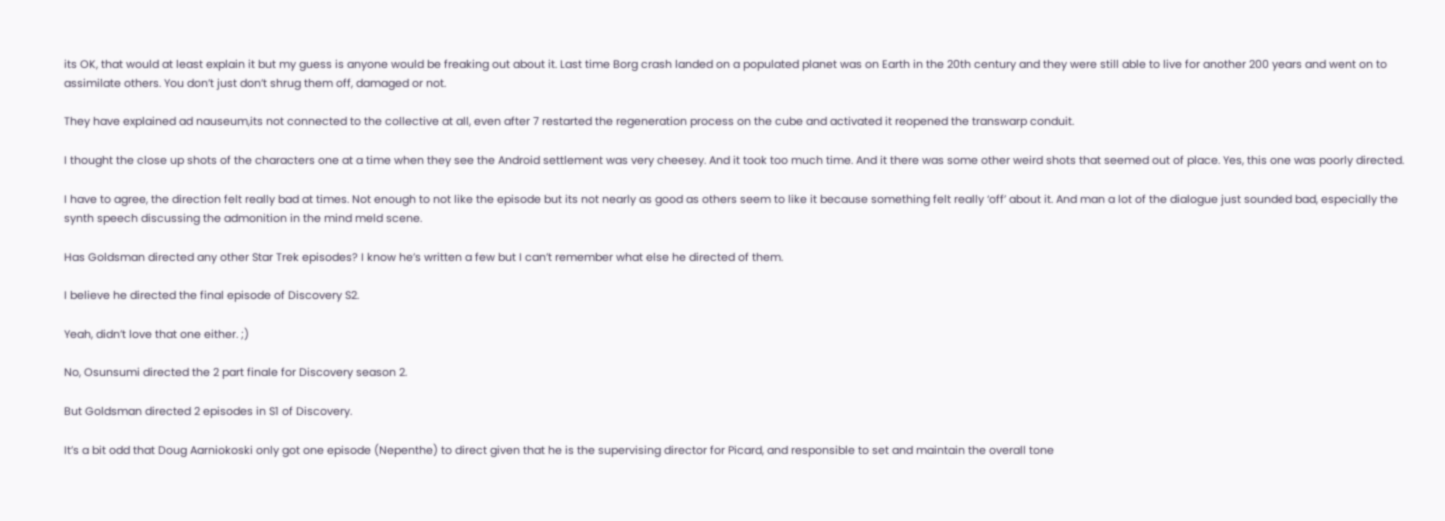its OK, that would at least explain it but my guess is anyone would be freaking out about it. Last time Borg crash landed on a populated planet was on Earth in the 20th century and they were still able to live for another 200 years and went on to assimilate others. You don’t just don’t shrug them off, damaged or not.

They have explained ad nauseum,its not connected to the collective at all, even after 7 restarted the regeneration process on the cube and activated it reopened the transwarp conduit.

I thought the close up shots of the characters one at a time when they see the Android settlement was very cheesey. And it took too much time. And it there was some other weird shots that seemed out of place. Yes, this one was poorly directed.

I have to agree, the direction felt really bad at times. Not enough to not like the episode but its not nearly as good as others seem to like it because something felt really ‘off’ about it. And man a lot of the dialogue just sounded bad, especially the synth speech discussing the admonition in the mind meld scene.

Has Goldsman directed any other Star Trek episodes? I know he’s written a few but I can’t remember what else he directed of them.

I believe he directed the final episode of Discovery S2.

Yeah, didn’t love that one either. ;)

No, Osunsumi directed the 2 part finale for Discovery season 2.

But Goldsman directed 2 episodes in S1 of Discovery.

It’s a bit odd that Doug Aarniokoski only got one episode (Nepenthe) to direct given that he is the supervising director for Picard, and responsible to set and maintain the overall tone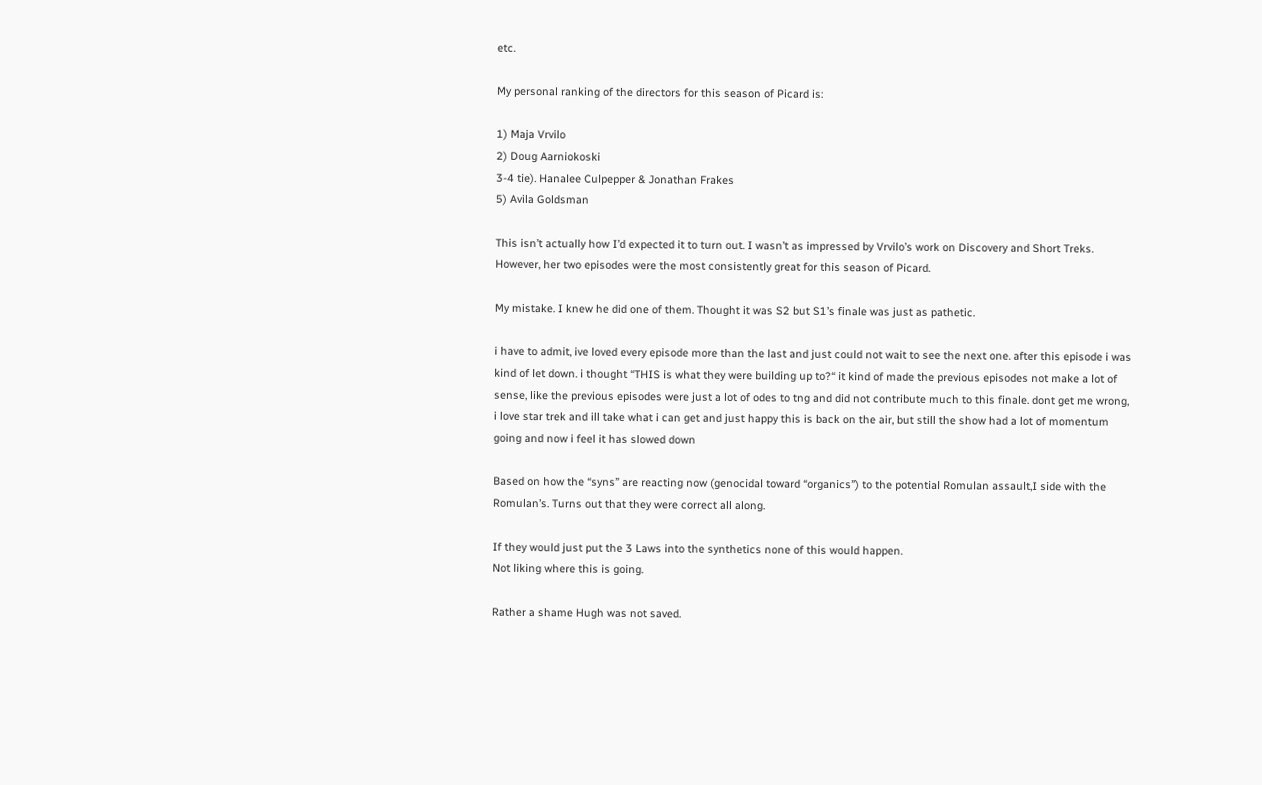etc.

My personal ranking of the directors for this season of Picard is:

1) Maja Vrvilo
2) Doug Aarniokoski
3-4 tie). Hanalee Culpepper & Jonathan Frakes
5) Avila Goldsman

This isn’t actually how I’d expected it to turn out. I wasn’t as impressed by Vrvilo’s work on Discovery and Short Treks. However, her two episodes were the most consistently great for this season of Picard.

My mistake. I knew he did one of them. Thought it was S2 but S1’s finale was just as pathetic.

i have to admit, ive loved every episode more than the last and just could not wait to see the next one. after this episode i was kind of let down. i thought “THIS is what they were building up to?“ it kind of made the previous episodes not make a lot of sense, like the previous episodes were just a lot of odes to tng and did not contribute much to this finale. dont get me wrong, i love star trek and ill take what i can get and just happy this is back on the air, but still the show had a lot of momentum going and now i feel it has slowed down

Based on how the “syns” are reacting now (genocidal toward “organics”) to the potential Romulan assault,I side with the Romulan’s. Turns out that they were correct all along.

If they would just put the 3 Laws into the synthetics none of this would happen.
Not liking where this is going.

Rather a shame Hugh was not saved.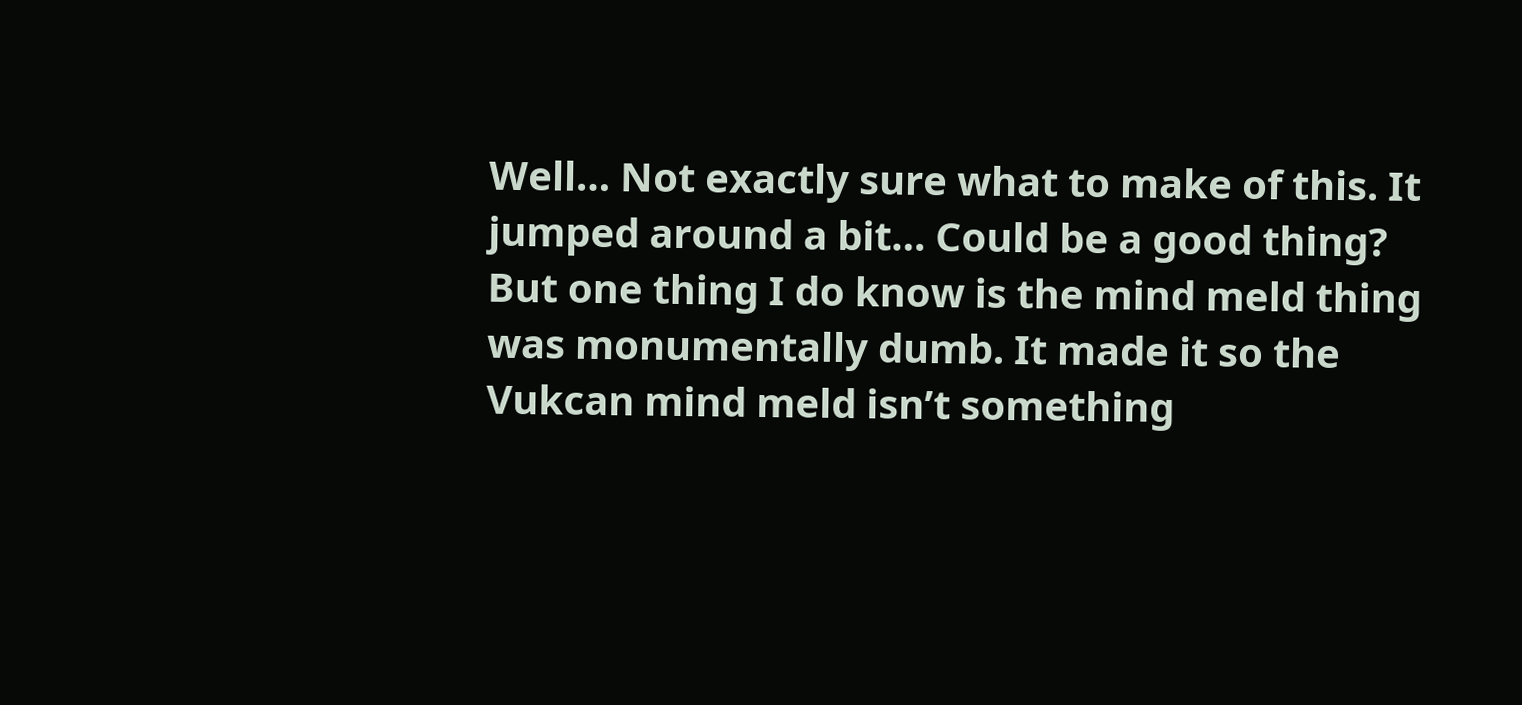Well… Not exactly sure what to make of this. It jumped around a bit… Could be a good thing? But one thing I do know is the mind meld thing was monumentally dumb. It made it so the Vukcan mind meld isn’t something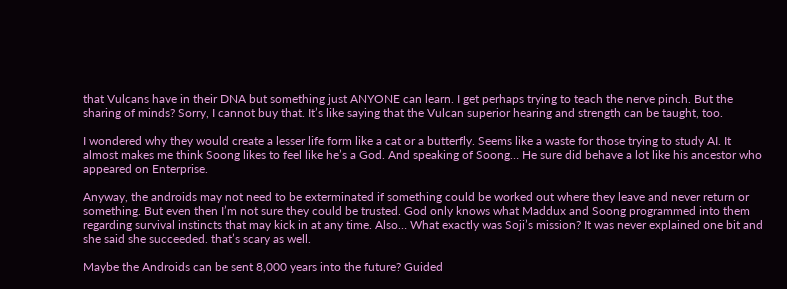that Vulcans have in their DNA but something just ANYONE can learn. I get perhaps trying to teach the nerve pinch. But the sharing of minds? Sorry, I cannot buy that. It’s like saying that the Vulcan superior hearing and strength can be taught, too.

I wondered why they would create a lesser life form like a cat or a butterfly. Seems like a waste for those trying to study AI. It almost makes me think Soong likes to feel like he’s a God. And speaking of Soong… He sure did behave a lot like his ancestor who appeared on Enterprise.

Anyway, the androids may not need to be exterminated if something could be worked out where they leave and never return or something. But even then I’m not sure they could be trusted. God only knows what Maddux and Soong programmed into them regarding survival instincts that may kick in at any time. Also… What exactly was Soji’s mission? It was never explained one bit and she said she succeeded. that’s scary as well.

Maybe the Androids can be sent 8,000 years into the future? Guided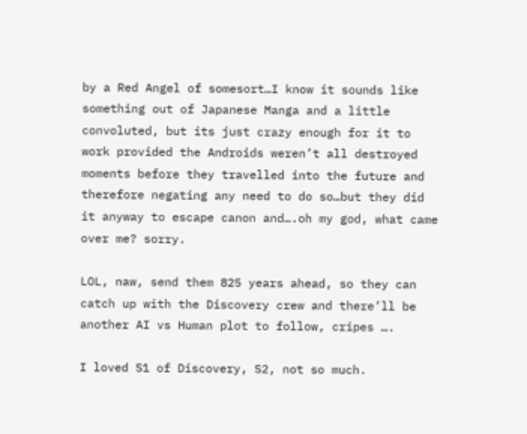by a Red Angel of somesort…I know it sounds like something out of Japanese Manga and a little convoluted, but its just crazy enough for it to work provided the Androids weren’t all destroyed moments before they travelled into the future and therefore negating any need to do so…but they did it anyway to escape canon and….oh my god, what came over me? sorry.

LOL, naw, send them 825 years ahead, so they can catch up with the Discovery crew and there’ll be another AI vs Human plot to follow, cripes ….

I loved S1 of Discovery, S2, not so much.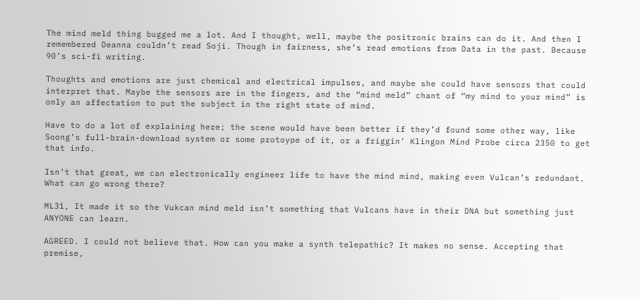The mind meld thing bugged me a lot. And I thought, well, maybe the positronic brains can do it. And then I remembered Deanna couldn’t read Soji. Though in fairness, she’s read emotions from Data in the past. Because 90’s sci-fi writing.

Thoughts and emotions are just chemical and electrical impulses, and maybe she could have sensors that could interpret that. Maybe the sensors are in the fingers, and the “mind meld” chant of “my mind to your mind” is only an affectation to put the subject in the right state of mind.

Have to do a lot of explaining here; the scene would have been better if they’d found some other way, like Soong’s full-brain-download system or some protoype of it, or a friggin’ Klingon Mind Probe circa 2350 to get that info.

Isn’t that great, we can electronically engineer life to have the mind mind, making even Vulcan’s redundant. What can go wrong there?

ML31, It made it so the Vukcan mind meld isn’t something that Vulcans have in their DNA but something just ANYONE can learn.

AGREED. I could not believe that. How can you make a synth telepathic? It makes no sense. Accepting that premise,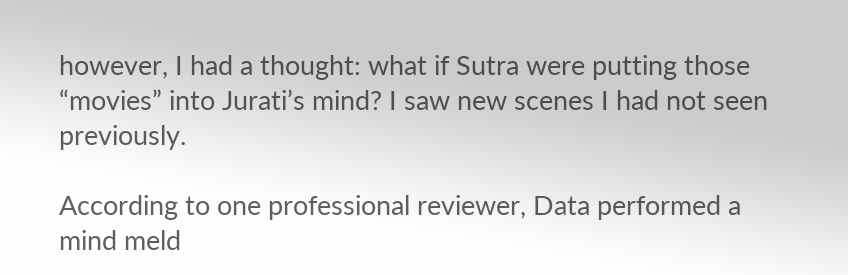however, I had a thought: what if Sutra were putting those “movies” into Jurati’s mind? I saw new scenes I had not seen previously.

According to one professional reviewer, Data performed a mind meld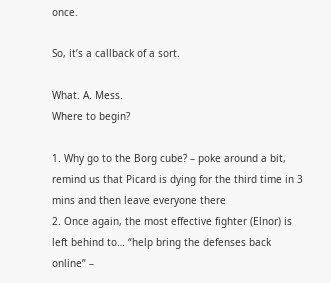once.

So, it’s a callback of a sort.

What. A. Mess.
Where to begin?

1. Why go to the Borg cube? – poke around a bit, remind us that Picard is dying for the third time in 3 mins and then leave everyone there
2. Once again, the most effective fighter (Elnor) is left behind to… “help bring the defenses back online” –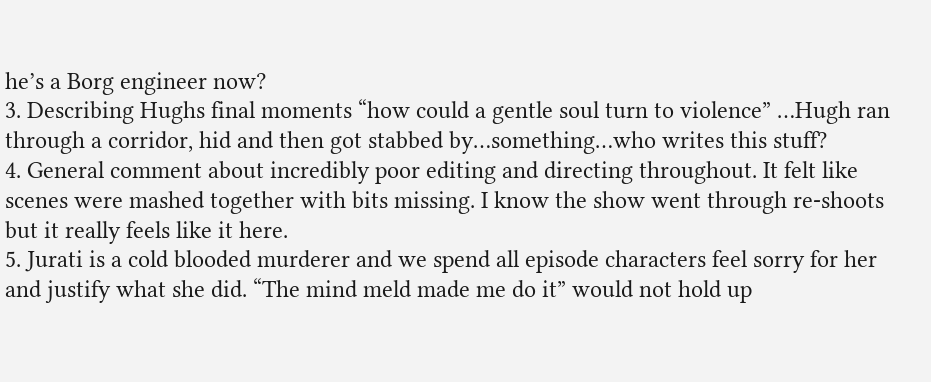he’s a Borg engineer now?
3. Describing Hughs final moments “how could a gentle soul turn to violence” …Hugh ran through a corridor, hid and then got stabbed by…something…who writes this stuff?
4. General comment about incredibly poor editing and directing throughout. It felt like scenes were mashed together with bits missing. I know the show went through re-shoots but it really feels like it here.
5. Jurati is a cold blooded murderer and we spend all episode characters feel sorry for her and justify what she did. “The mind meld made me do it” would not hold up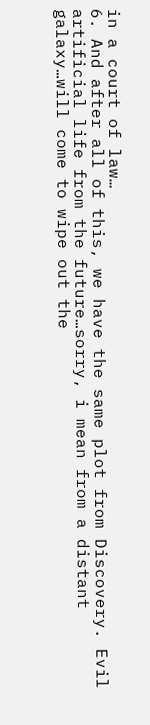in a court of law…
6. And after all of this, we have the same plot from Discovery. Evil artificial life from the future…sorry, i mean from a distant galaxy…will come to wipe out the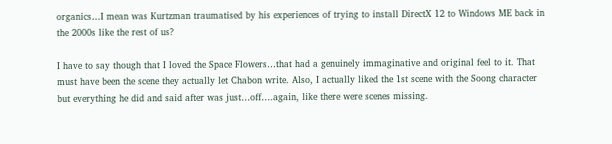organics…I mean was Kurtzman traumatised by his experiences of trying to install DirectX 12 to Windows ME back in the 2000s like the rest of us?

I have to say though that I loved the Space Flowers…that had a genuinely immaginative and original feel to it. That must have been the scene they actually let Chabon write. Also, I actually liked the 1st scene with the Soong character but everything he did and said after was just…off….again, like there were scenes missing.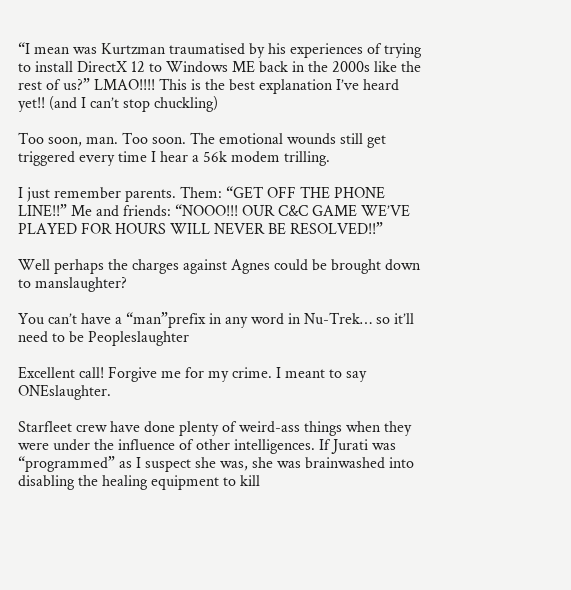“I mean was Kurtzman traumatised by his experiences of trying to install DirectX 12 to Windows ME back in the 2000s like the rest of us?” LMAO!!!! This is the best explanation I’ve heard yet!! (and I can’t stop chuckling)

Too soon, man. Too soon. The emotional wounds still get triggered every time I hear a 56k modem trilling.

I just remember parents. Them: “GET OFF THE PHONE LINE!!” Me and friends: “NOOO!!! OUR C&C GAME WE’VE PLAYED FOR HOURS WILL NEVER BE RESOLVED!!”

Well perhaps the charges against Agnes could be brought down to manslaughter?

You can’t have a “man”prefix in any word in Nu-Trek… so it’ll need to be Peopleslaughter

Excellent call! Forgive me for my crime. I meant to say ONEslaughter.

Starfleet crew have done plenty of weird-ass things when they were under the influence of other intelligences. If Jurati was “programmed” as I suspect she was, she was brainwashed into disabling the healing equipment to kill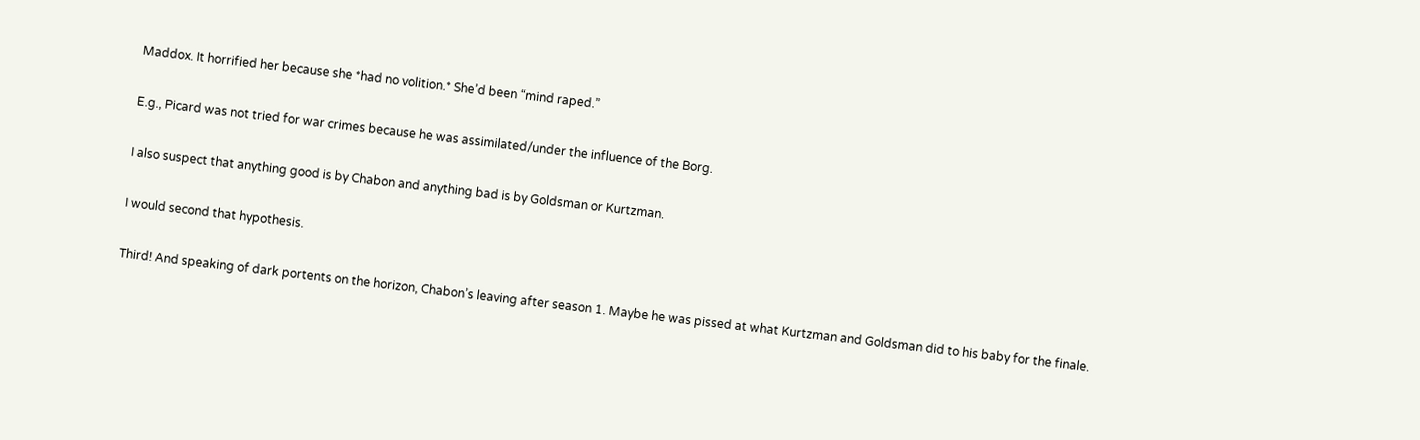Maddox. It horrified her because she *had no volition.* She’d been “mind raped.”

E.g., Picard was not tried for war crimes because he was assimilated/under the influence of the Borg.

I also suspect that anything good is by Chabon and anything bad is by Goldsman or Kurtzman.

I would second that hypothesis.

Third! And speaking of dark portents on the horizon, Chabon’s leaving after season 1. Maybe he was pissed at what Kurtzman and Goldsman did to his baby for the finale.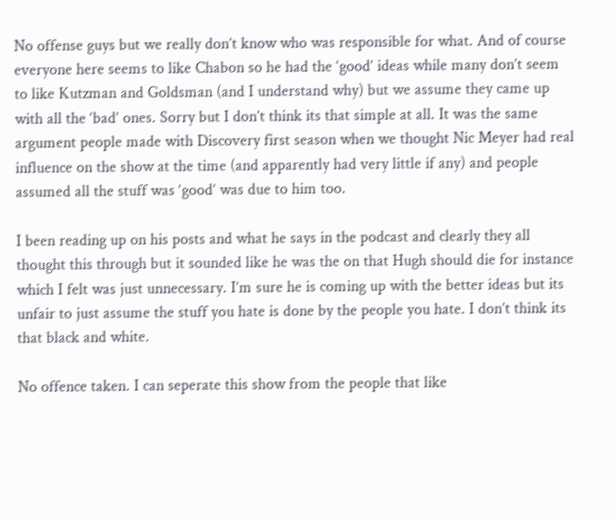No offense guys but we really don’t know who was responsible for what. And of course everyone here seems to like Chabon so he had the ‘good’ ideas while many don’t seem to like Kutzman and Goldsman (and I understand why) but we assume they came up with all the ‘bad’ ones. Sorry but I don’t think its that simple at all. It was the same argument people made with Discovery first season when we thought Nic Meyer had real influence on the show at the time (and apparently had very little if any) and people assumed all the stuff was ‘good’ was due to him too.

I been reading up on his posts and what he says in the podcast and clearly they all thought this through but it sounded like he was the on that Hugh should die for instance which I felt was just unnecessary. I’m sure he is coming up with the better ideas but its unfair to just assume the stuff you hate is done by the people you hate. I don’t think its that black and white.

No offence taken. I can seperate this show from the people that like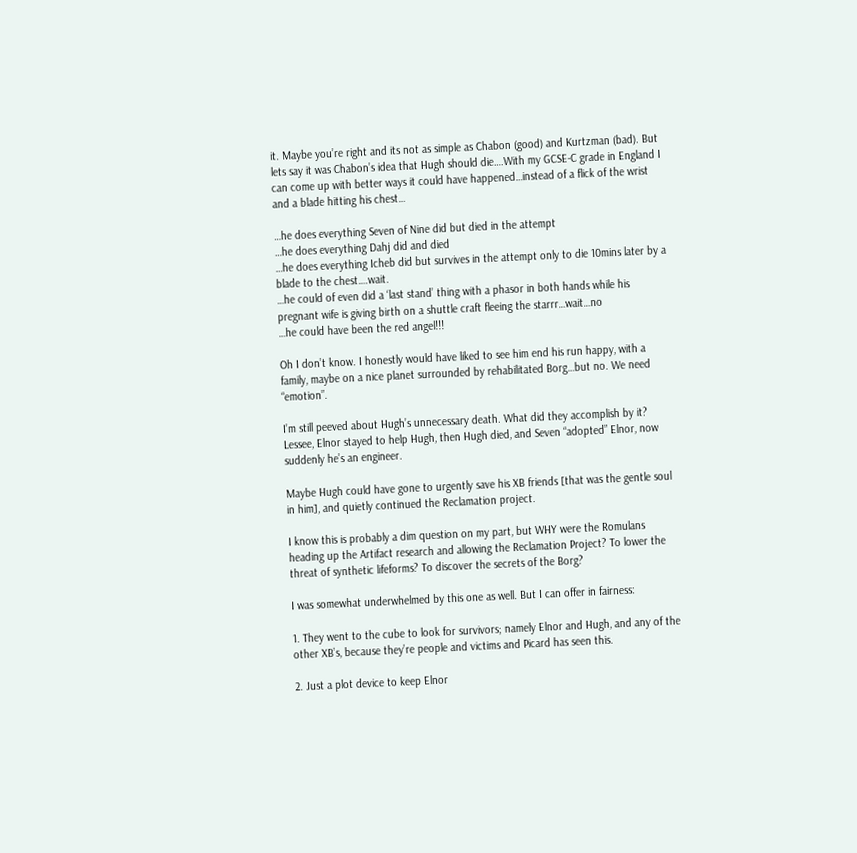it. Maybe you’re right and its not as simple as Chabon (good) and Kurtzman (bad). But lets say it was Chabon’s idea that Hugh should die….With my GCSE-C grade in England I can come up with better ways it could have happened…instead of a flick of the wrist and a blade hitting his chest…

…he does everything Seven of Nine did but died in the attempt
…he does everything Dahj did and died
…he does everything Icheb did but survives in the attempt only to die 10mins later by a blade to the chest….wait.
…he could of even did a ‘last stand’ thing with a phasor in both hands while his pregnant wife is giving birth on a shuttle craft fleeing the starrr…wait…no
…he could have been the red angel!!!

Oh I don’t know. I honestly would have liked to see him end his run happy, with a family, maybe on a nice planet surrounded by rehabilitated Borg…but no. We need “emotion”.

I’m still peeved about Hugh’s unnecessary death. What did they accomplish by it? Lessee, Elnor stayed to help Hugh, then Hugh died, and Seven “adopted” Elnor, now suddenly he’s an engineer.

Maybe Hugh could have gone to urgently save his XB friends [that was the gentle soul in him], and quietly continued the Reclamation project.

I know this is probably a dim question on my part, but WHY were the Romulans heading up the Artifact research and allowing the Reclamation Project? To lower the threat of synthetic lifeforms? To discover the secrets of the Borg?

I was somewhat underwhelmed by this one as well. But I can offer in fairness:

1. They went to the cube to look for survivors; namely Elnor and Hugh, and any of the other XB’s, because they’re people and victims and Picard has seen this.

2. Just a plot device to keep Elnor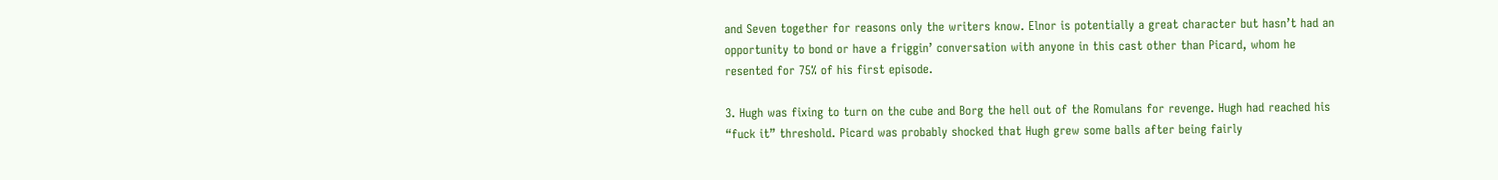and Seven together for reasons only the writers know. Elnor is potentially a great character but hasn’t had an opportunity to bond or have a friggin’ conversation with anyone in this cast other than Picard, whom he resented for 75% of his first episode.

3. Hugh was fixing to turn on the cube and Borg the hell out of the Romulans for revenge. Hugh had reached his “fuck it” threshold. Picard was probably shocked that Hugh grew some balls after being fairly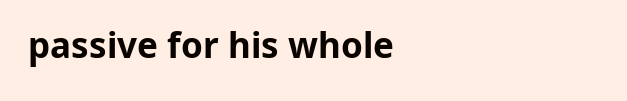passive for his whole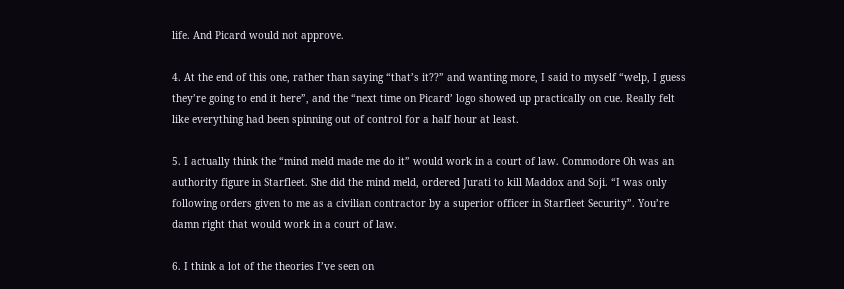life. And Picard would not approve.

4. At the end of this one, rather than saying “that’s it??” and wanting more, I said to myself “welp, I guess they’re going to end it here”, and the “next time on Picard’ logo showed up practically on cue. Really felt like everything had been spinning out of control for a half hour at least.

5. I actually think the “mind meld made me do it” would work in a court of law. Commodore Oh was an authority figure in Starfleet. She did the mind meld, ordered Jurati to kill Maddox and Soji. “I was only following orders given to me as a civilian contractor by a superior officer in Starfleet Security”. You’re damn right that would work in a court of law.

6. I think a lot of the theories I’ve seen on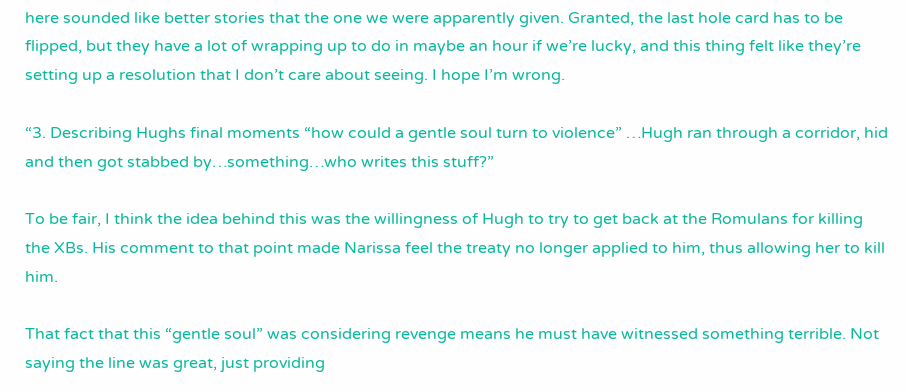here sounded like better stories that the one we were apparently given. Granted, the last hole card has to be flipped, but they have a lot of wrapping up to do in maybe an hour if we’re lucky, and this thing felt like they’re setting up a resolution that I don’t care about seeing. I hope I’m wrong.

“3. Describing Hughs final moments “how could a gentle soul turn to violence” …Hugh ran through a corridor, hid and then got stabbed by…something…who writes this stuff?”

To be fair, I think the idea behind this was the willingness of Hugh to try to get back at the Romulans for killing the XBs. His comment to that point made Narissa feel the treaty no longer applied to him, thus allowing her to kill him.

That fact that this “gentle soul” was considering revenge means he must have witnessed something terrible. Not saying the line was great, just providing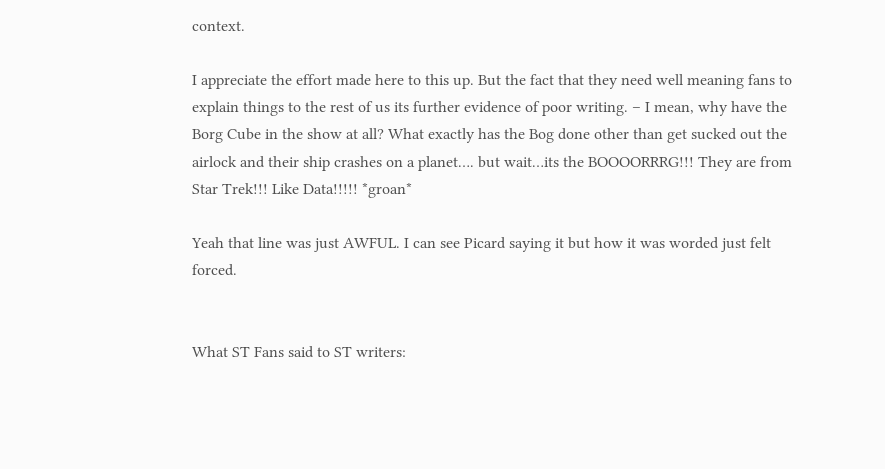context.

I appreciate the effort made here to this up. But the fact that they need well meaning fans to explain things to the rest of us its further evidence of poor writing. – I mean, why have the Borg Cube in the show at all? What exactly has the Bog done other than get sucked out the airlock and their ship crashes on a planet…. but wait…its the BOOOORRRG!!! They are from Star Trek!!! Like Data!!!!! *groan*

Yeah that line was just AWFUL. I can see Picard saying it but how it was worded just felt forced.


What ST Fans said to ST writers: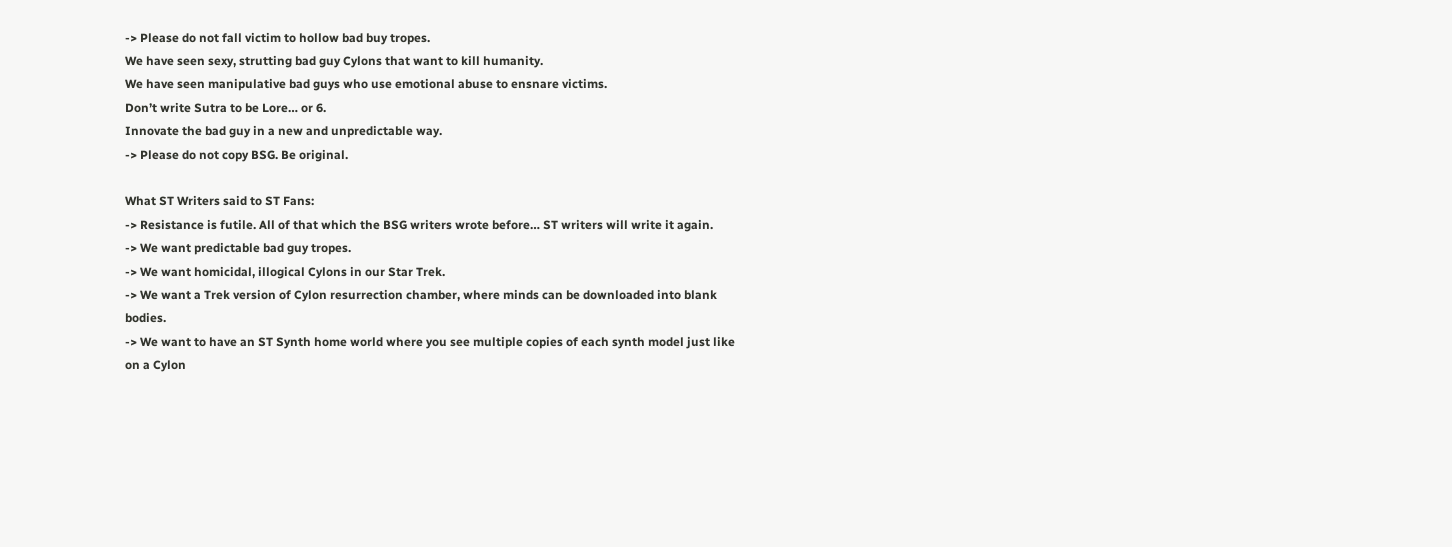-> Please do not fall victim to hollow bad buy tropes.
We have seen sexy, strutting bad guy Cylons that want to kill humanity.
We have seen manipulative bad guys who use emotional abuse to ensnare victims.
Don’t write Sutra to be Lore… or 6.
Innovate the bad guy in a new and unpredictable way.
-> Please do not copy BSG. Be original.

What ST Writers said to ST Fans:
-> Resistance is futile. All of that which the BSG writers wrote before… ST writers will write it again.
-> We want predictable bad guy tropes.
-> We want homicidal, illogical Cylons in our Star Trek.
-> We want a Trek version of Cylon resurrection chamber, where minds can be downloaded into blank bodies.
-> We want to have an ST Synth home world where you see multiple copies of each synth model just like on a Cylon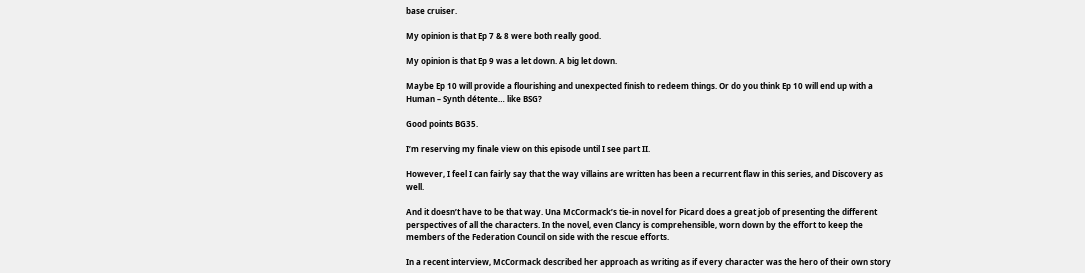base cruiser.

My opinion is that Ep 7 & 8 were both really good.

My opinion is that Ep 9 was a let down. A big let down.

Maybe Ep 10 will provide a flourishing and unexpected finish to redeem things. Or do you think Ep 10 will end up with a Human – Synth détente… like BSG?

Good points BG35.

I’m reserving my finale view on this episode until I see part II.

However, I feel I can fairly say that the way villains are written has been a recurrent flaw in this series, and Discovery as well.

And it doesn’t have to be that way. Una McCormack’s tie-in novel for Picard does a great job of presenting the different perspectives of all the characters. In the novel, even Clancy is comprehensible, worn down by the effort to keep the members of the Federation Council on side with the rescue efforts.

In a recent interview, McCormack described her approach as writing as if every character was the hero of their own story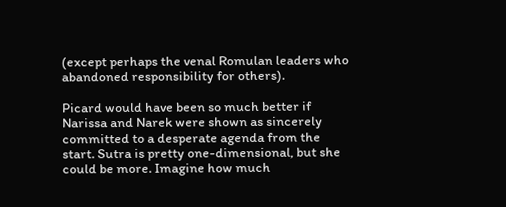(except perhaps the venal Romulan leaders who abandoned responsibility for others).

Picard would have been so much better if Narissa and Narek were shown as sincerely committed to a desperate agenda from the start. Sutra is pretty one-dimensional, but she could be more. Imagine how much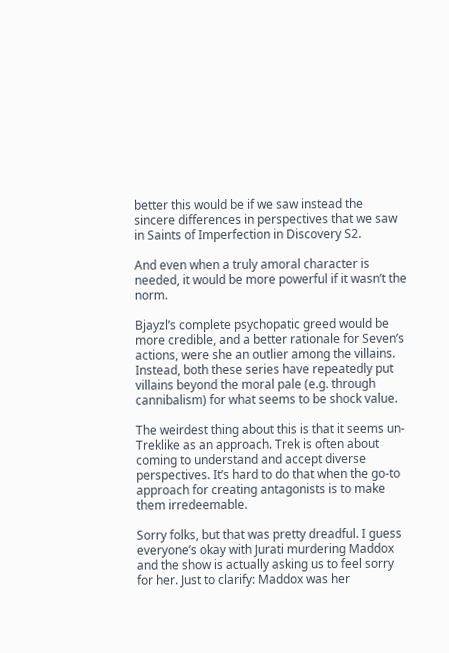better this would be if we saw instead the sincere differences in perspectives that we saw in Saints of Imperfection in Discovery S2.

And even when a truly amoral character is needed, it would be more powerful if it wasn’t the norm.

Bjayzl’s complete psychopatic greed would be more credible, and a better rationale for Seven’s actions, were she an outlier among the villains. Instead, both these series have repeatedly put villains beyond the moral pale (e.g. through cannibalism) for what seems to be shock value.

The weirdest thing about this is that it seems un-Treklike as an approach. Trek is often about coming to understand and accept diverse perspectives. It’s hard to do that when the go-to approach for creating antagonists is to make them irredeemable.

Sorry folks, but that was pretty dreadful. I guess everyone’s okay with Jurati murdering Maddox and the show is actually asking us to feel sorry for her. Just to clarify: Maddox was her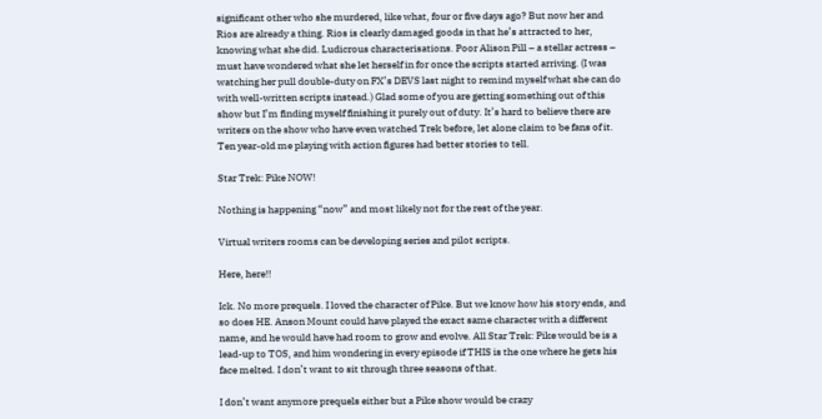significant other who she murdered, like what, four or five days ago? But now her and Rios are already a thing. Rios is clearly damaged goods in that he’s attracted to her, knowing what she did. Ludicrous characterisations. Poor Alison Pill – a stellar actress – must have wondered what she let herself in for once the scripts started arriving. (I was watching her pull double-duty on FX’s DEVS last night to remind myself what she can do with well-written scripts instead.) Glad some of you are getting something out of this show but I’m finding myself finishing it purely out of duty. It’s hard to believe there are writers on the show who have even watched Trek before, let alone claim to be fans of it. Ten year-old me playing with action figures had better stories to tell.

Star Trek: Pike NOW!

Nothing is happening “now” and most likely not for the rest of the year.

Virtual writers rooms can be developing series and pilot scripts.

Here, here!!

Ick. No more prequels. I loved the character of Pike. But we know how his story ends, and so does HE. Anson Mount could have played the exact same character with a different name, and he would have had room to grow and evolve. All Star Trek: Pike would be is a lead-up to TOS, and him wondering in every episode if THIS is the one where he gets his face melted. I don’t want to sit through three seasons of that.

I don’t want anymore prequels either but a Pike show would be crazy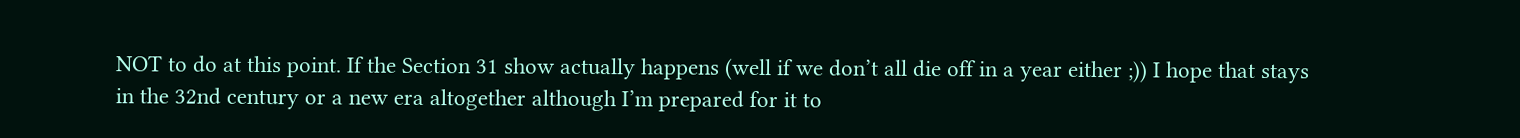NOT to do at this point. If the Section 31 show actually happens (well if we don’t all die off in a year either ;)) I hope that stays in the 32nd century or a new era altogether although I’m prepared for it to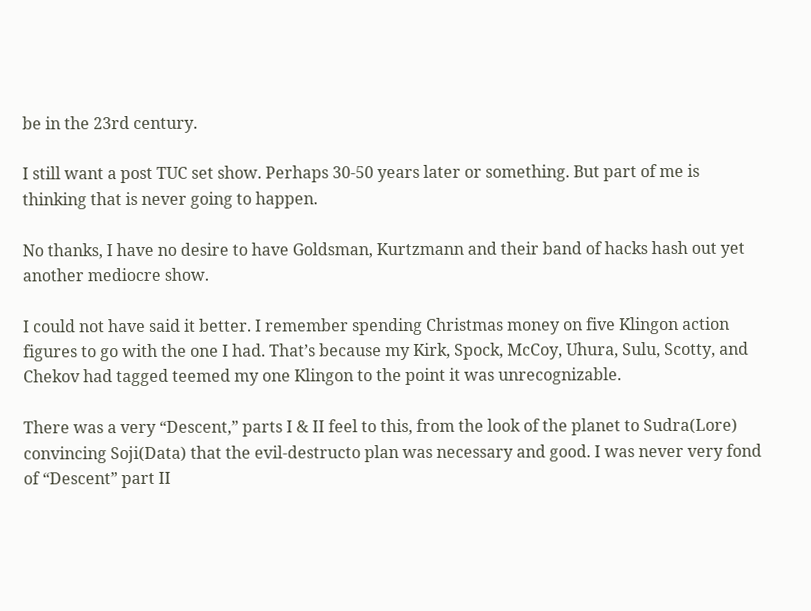be in the 23rd century.

I still want a post TUC set show. Perhaps 30-50 years later or something. But part of me is thinking that is never going to happen.

No thanks, I have no desire to have Goldsman, Kurtzmann and their band of hacks hash out yet another mediocre show.

I could not have said it better. I remember spending Christmas money on five Klingon action figures to go with the one I had. That’s because my Kirk, Spock, McCoy, Uhura, Sulu, Scotty, and Chekov had tagged teemed my one Klingon to the point it was unrecognizable.

There was a very “Descent,” parts I & II feel to this, from the look of the planet to Sudra(Lore) convincing Soji(Data) that the evil-destructo plan was necessary and good. I was never very fond of “Descent” part II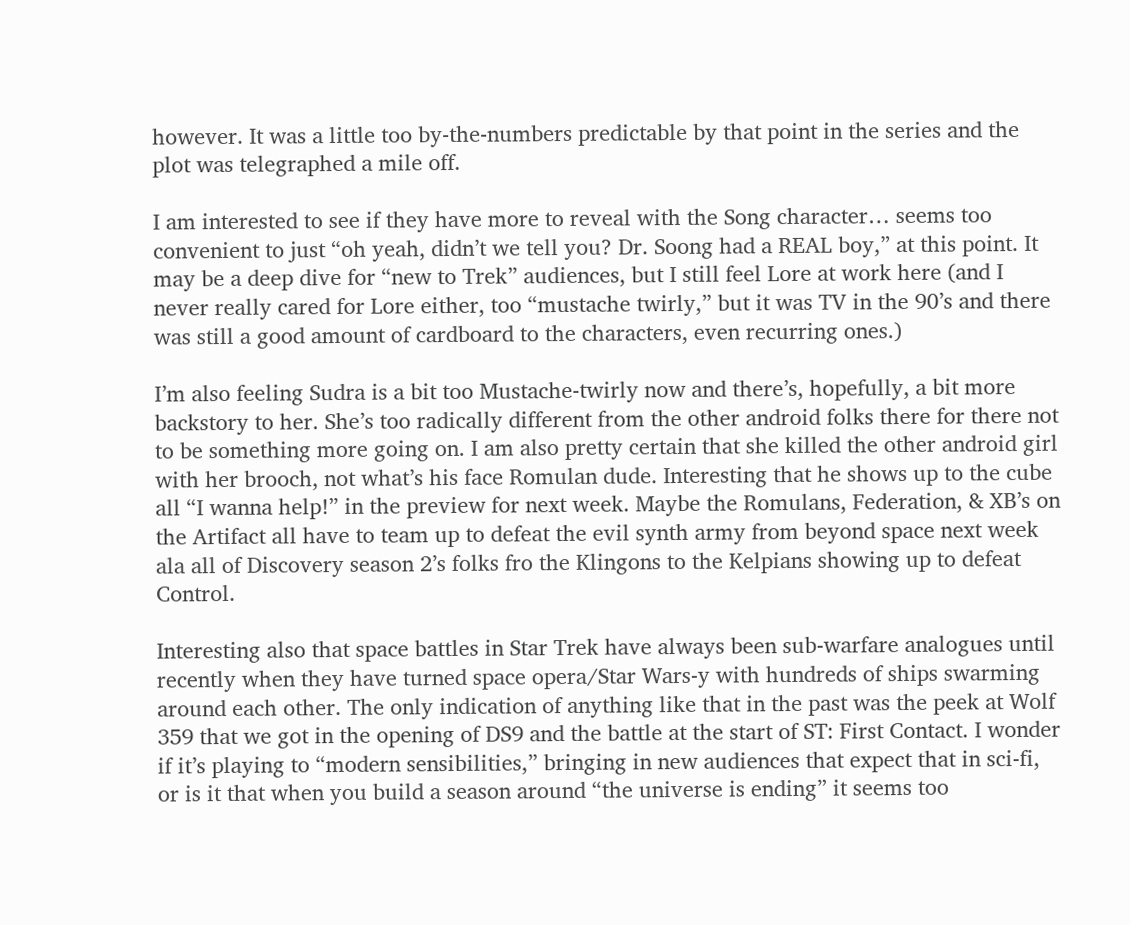however. It was a little too by-the-numbers predictable by that point in the series and the plot was telegraphed a mile off.

I am interested to see if they have more to reveal with the Song character… seems too convenient to just “oh yeah, didn’t we tell you? Dr. Soong had a REAL boy,” at this point. It may be a deep dive for “new to Trek” audiences, but I still feel Lore at work here (and I never really cared for Lore either, too “mustache twirly,” but it was TV in the 90’s and there was still a good amount of cardboard to the characters, even recurring ones.)

I’m also feeling Sudra is a bit too Mustache-twirly now and there’s, hopefully, a bit more backstory to her. She’s too radically different from the other android folks there for there not to be something more going on. I am also pretty certain that she killed the other android girl with her brooch, not what’s his face Romulan dude. Interesting that he shows up to the cube all “I wanna help!” in the preview for next week. Maybe the Romulans, Federation, & XB’s on the Artifact all have to team up to defeat the evil synth army from beyond space next week ala all of Discovery season 2’s folks fro the Klingons to the Kelpians showing up to defeat Control.

Interesting also that space battles in Star Trek have always been sub-warfare analogues until recently when they have turned space opera/Star Wars-y with hundreds of ships swarming around each other. The only indication of anything like that in the past was the peek at Wolf 359 that we got in the opening of DS9 and the battle at the start of ST: First Contact. I wonder if it’s playing to “modern sensibilities,” bringing in new audiences that expect that in sci-fi, or is it that when you build a season around “the universe is ending” it seems too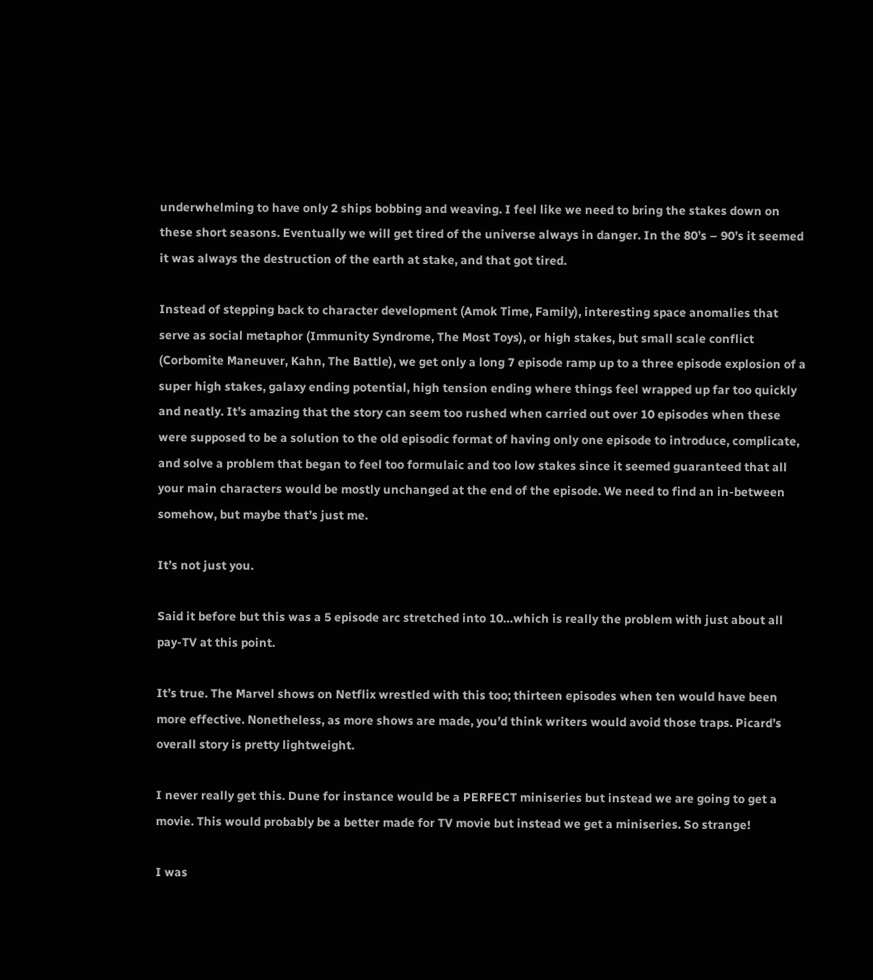underwhelming to have only 2 ships bobbing and weaving. I feel like we need to bring the stakes down on these short seasons. Eventually we will get tired of the universe always in danger. In the 80’s – 90’s it seemed it was always the destruction of the earth at stake, and that got tired.

Instead of stepping back to character development (Amok Time, Family), interesting space anomalies that serve as social metaphor (Immunity Syndrome, The Most Toys), or high stakes, but small scale conflict (Corbomite Maneuver, Kahn, The Battle), we get only a long 7 episode ramp up to a three episode explosion of a super high stakes, galaxy ending potential, high tension ending where things feel wrapped up far too quickly and neatly. It’s amazing that the story can seem too rushed when carried out over 10 episodes when these were supposed to be a solution to the old episodic format of having only one episode to introduce, complicate, and solve a problem that began to feel too formulaic and too low stakes since it seemed guaranteed that all your main characters would be mostly unchanged at the end of the episode. We need to find an in-between somehow, but maybe that’s just me.

It’s not just you.

Said it before but this was a 5 episode arc stretched into 10…which is really the problem with just about all pay-TV at this point.

It’s true. The Marvel shows on Netflix wrestled with this too; thirteen episodes when ten would have been more effective. Nonetheless, as more shows are made, you’d think writers would avoid those traps. Picard’s overall story is pretty lightweight.

I never really get this. Dune for instance would be a PERFECT miniseries but instead we are going to get a movie. This would probably be a better made for TV movie but instead we get a miniseries. So strange!

I was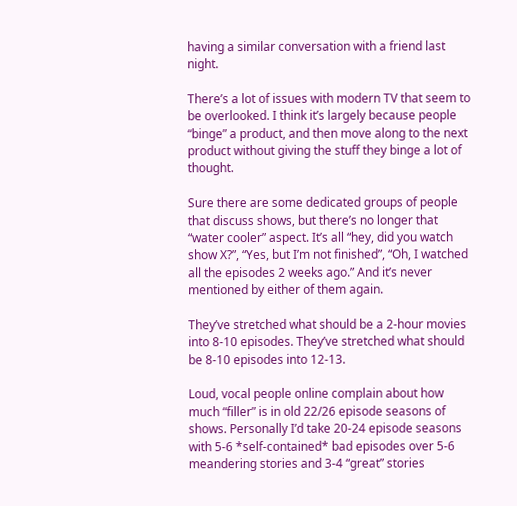having a similar conversation with a friend last night.

There’s a lot of issues with modern TV that seem to be overlooked. I think it’s largely because people “binge” a product, and then move along to the next product without giving the stuff they binge a lot of thought.

Sure there are some dedicated groups of people that discuss shows, but there’s no longer that “water cooler” aspect. It’s all “hey, did you watch show X?”, “Yes, but I’m not finished”, “Oh, I watched all the episodes 2 weeks ago.” And it’s never mentioned by either of them again.

They’ve stretched what should be a 2-hour movies into 8-10 episodes. They’ve stretched what should be 8-10 episodes into 12-13.

Loud, vocal people online complain about how much “filler” is in old 22/26 episode seasons of shows. Personally I’d take 20-24 episode seasons with 5-6 *self-contained* bad episodes over 5-6 meandering stories and 3-4 “great” stories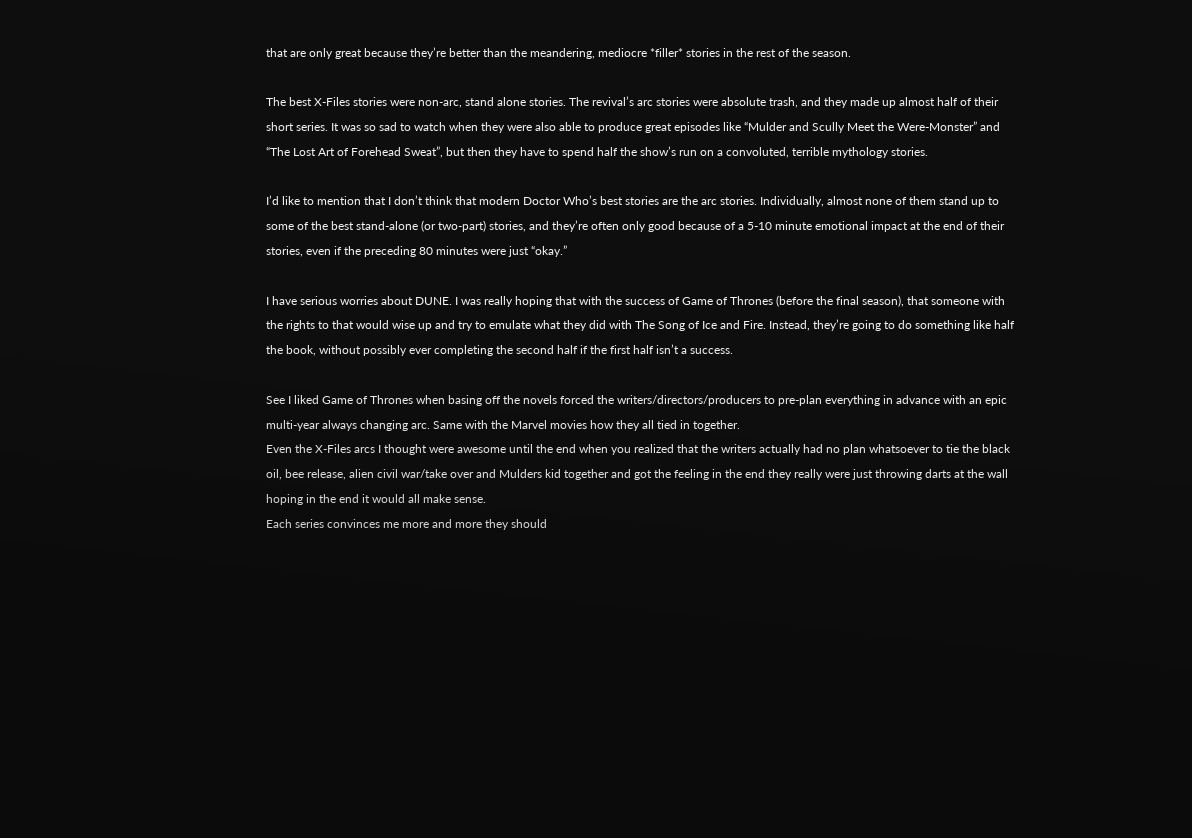that are only great because they’re better than the meandering, mediocre *filler* stories in the rest of the season.

The best X-Files stories were non-arc, stand alone stories. The revival’s arc stories were absolute trash, and they made up almost half of their short series. It was so sad to watch when they were also able to produce great episodes like “Mulder and Scully Meet the Were-Monster” and “The Lost Art of Forehead Sweat”, but then they have to spend half the show’s run on a convoluted, terrible mythology stories.

I’d like to mention that I don’t think that modern Doctor Who’s best stories are the arc stories. Individually, almost none of them stand up to some of the best stand-alone (or two-part) stories, and they’re often only good because of a 5-10 minute emotional impact at the end of their stories, even if the preceding 80 minutes were just “okay.”

I have serious worries about DUNE. I was really hoping that with the success of Game of Thrones (before the final season), that someone with the rights to that would wise up and try to emulate what they did with The Song of Ice and Fire. Instead, they’re going to do something like half the book, without possibly ever completing the second half if the first half isn’t a success.

See I liked Game of Thrones when basing off the novels forced the writers/directors/producers to pre-plan everything in advance with an epic multi-year always changing arc. Same with the Marvel movies how they all tied in together.
Even the X-Files arcs I thought were awesome until the end when you realized that the writers actually had no plan whatsoever to tie the black oil, bee release, alien civil war/take over and Mulders kid together and got the feeling in the end they really were just throwing darts at the wall hoping in the end it would all make sense.
Each series convinces me more and more they should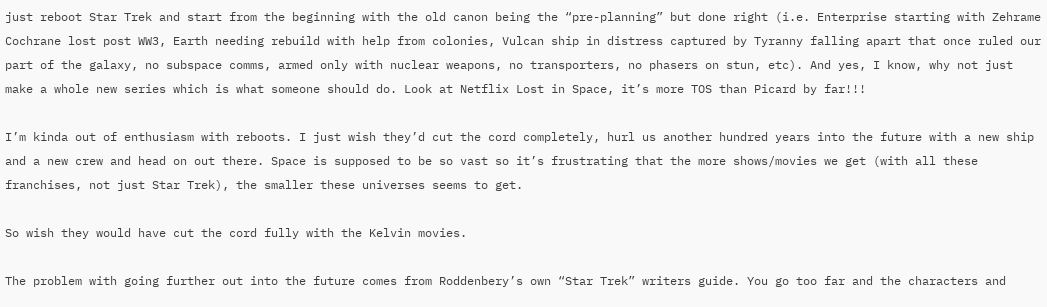just reboot Star Trek and start from the beginning with the old canon being the “pre-planning” but done right (i.e. Enterprise starting with Zehrame Cochrane lost post WW3, Earth needing rebuild with help from colonies, Vulcan ship in distress captured by Tyranny falling apart that once ruled our part of the galaxy, no subspace comms, armed only with nuclear weapons, no transporters, no phasers on stun, etc). And yes, I know, why not just make a whole new series which is what someone should do. Look at Netflix Lost in Space, it’s more TOS than Picard by far!!!

I’m kinda out of enthusiasm with reboots. I just wish they’d cut the cord completely, hurl us another hundred years into the future with a new ship and a new crew and head on out there. Space is supposed to be so vast so it’s frustrating that the more shows/movies we get (with all these franchises, not just Star Trek), the smaller these universes seems to get.

So wish they would have cut the cord fully with the Kelvin movies.

The problem with going further out into the future comes from Roddenbery’s own “Star Trek” writers guide. You go too far and the characters and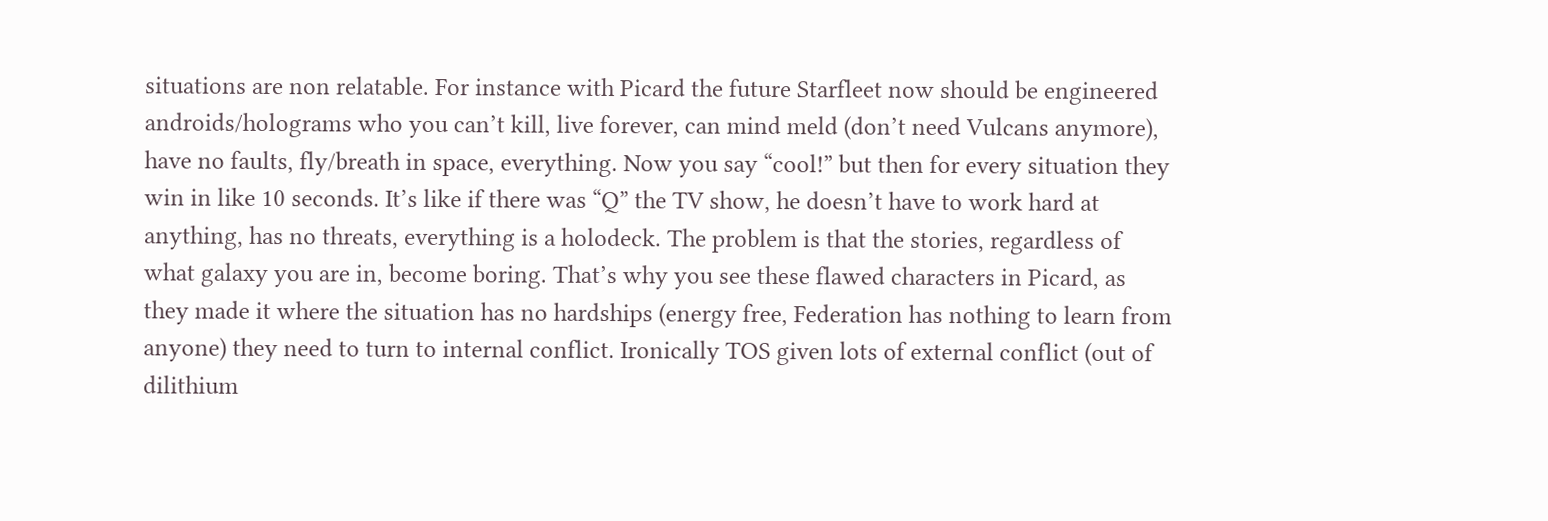situations are non relatable. For instance with Picard the future Starfleet now should be engineered androids/holograms who you can’t kill, live forever, can mind meld (don’t need Vulcans anymore), have no faults, fly/breath in space, everything. Now you say “cool!” but then for every situation they win in like 10 seconds. It’s like if there was “Q” the TV show, he doesn’t have to work hard at anything, has no threats, everything is a holodeck. The problem is that the stories, regardless of what galaxy you are in, become boring. That’s why you see these flawed characters in Picard, as they made it where the situation has no hardships (energy free, Federation has nothing to learn from anyone) they need to turn to internal conflict. Ironically TOS given lots of external conflict (out of dilithium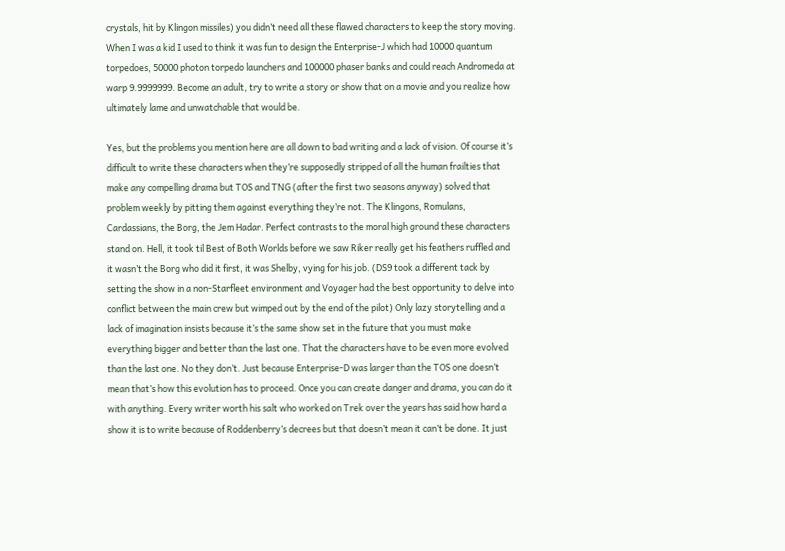crystals, hit by Klingon missiles) you didn’t need all these flawed characters to keep the story moving.
When I was a kid I used to think it was fun to design the Enterprise-J which had 10000 quantum torpedoes, 50000 photon torpedo launchers and 100000 phaser banks and could reach Andromeda at warp 9.9999999. Become an adult, try to write a story or show that on a movie and you realize how ultimately lame and unwatchable that would be.

Yes, but the problems you mention here are all down to bad writing and a lack of vision. Of course it’s difficult to write these characters when they’re supposedly stripped of all the human frailties that make any compelling drama but TOS and TNG (after the first two seasons anyway) solved that problem weekly by pitting them against everything they’re not. The Klingons, Romulans, Cardassians, the Borg, the Jem Hadar. Perfect contrasts to the moral high ground these characters stand on. Hell, it took til Best of Both Worlds before we saw Riker really get his feathers ruffled and it wasn’t the Borg who did it first, it was Shelby, vying for his job. (DS9 took a different tack by setting the show in a non-Starfleet environment and Voyager had the best opportunity to delve into conflict between the main crew but wimped out by the end of the pilot) Only lazy storytelling and a lack of imagination insists because it’s the same show set in the future that you must make everything bigger and better than the last one. That the characters have to be even more evolved than the last one. No they don’t. Just because Enterprise-D was larger than the TOS one doesn’t mean that’s how this evolution has to proceed. Once you can create danger and drama, you can do it with anything. Every writer worth his salt who worked on Trek over the years has said how hard a show it is to write because of Roddenberry’s decrees but that doesn’t mean it can’t be done. It just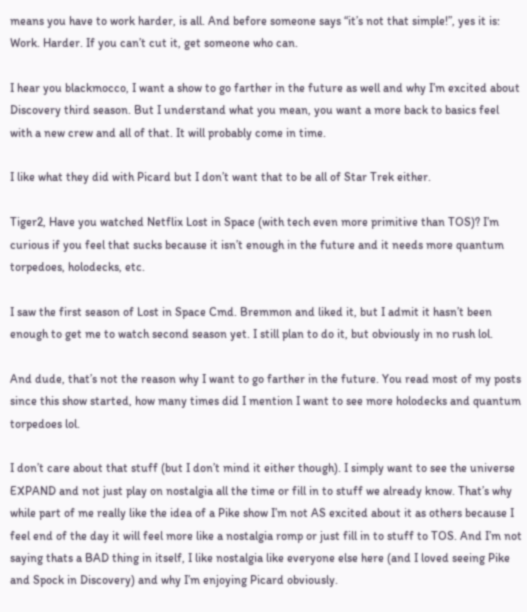means you have to work harder, is all. And before someone says “it’s not that simple!”, yes it is: Work. Harder. If you can’t cut it, get someone who can.

I hear you blackmocco, I want a show to go farther in the future as well and why I’m excited about Discovery third season. But I understand what you mean, you want a more back to basics feel with a new crew and all of that. It will probably come in time.

I like what they did with Picard but I don’t want that to be all of Star Trek either.

Tiger2, Have you watched Netflix Lost in Space (with tech even more primitive than TOS)? I’m curious if you feel that sucks because it isn’t enough in the future and it needs more quantum torpedoes, holodecks, etc.

I saw the first season of Lost in Space Cmd. Bremmon and liked it, but I admit it hasn’t been enough to get me to watch second season yet. I still plan to do it, but obviously in no rush lol.

And dude, that’s not the reason why I want to go farther in the future. You read most of my posts since this show started, how many times did I mention I want to see more holodecks and quantum torpedoes lol.

I don’t care about that stuff (but I don’t mind it either though). I simply want to see the universe EXPAND and not just play on nostalgia all the time or fill in to stuff we already know. That’s why while part of me really like the idea of a Pike show I’m not AS excited about it as others because I feel end of the day it will feel more like a nostalgia romp or just fill in to stuff to TOS. And I’m not saying thats a BAD thing in itself, I like nostalgia like everyone else here (and I loved seeing Pike and Spock in Discovery) and why I’m enjoying Picard obviously.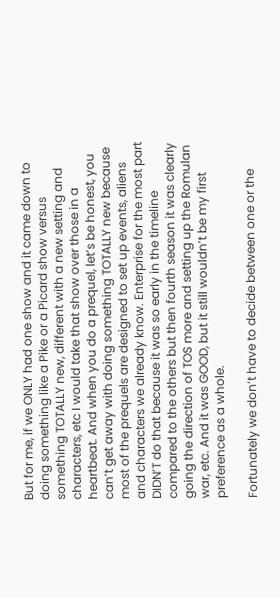But for me, if we ONLY had one show and it came down to doing something like a Pike or a Picard show versus something TOTALLY new, different with a new setting and characters, etc I would take that show over those in a heartbeat. And when you do a prequel, let’s be honest, you can’t get away with doing something TOTALLY new because most of the prequels are designed to set up events, aliens and characters we already know. Enterprise for the most part DIDN’T do that because it was so early in the timeline compared to the others but then fourth season it was clearly going the direction of TOS more and setting up the Romulan war, etc. And it was GOOD, but it still wouldn’t be my first preference as a whole.

Fortunately we don’t have to decide between one or the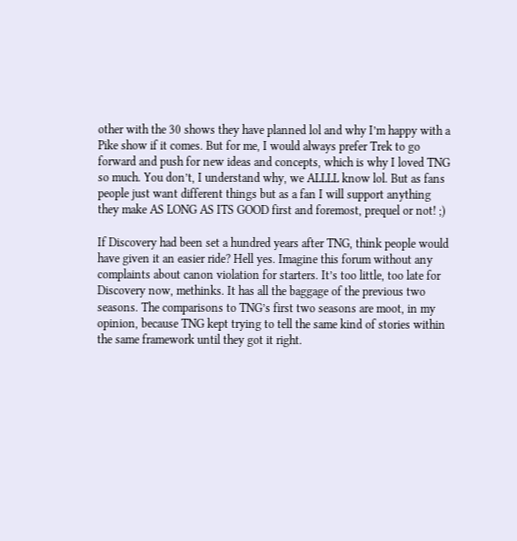other with the 30 shows they have planned lol and why I’m happy with a Pike show if it comes. But for me, I would always prefer Trek to go forward and push for new ideas and concepts, which is why I loved TNG so much. You don’t, I understand why, we ALLLL know lol. But as fans people just want different things but as a fan I will support anything they make AS LONG AS ITS GOOD first and foremost, prequel or not! ;)

If Discovery had been set a hundred years after TNG, think people would have given it an easier ride? Hell yes. Imagine this forum without any complaints about canon violation for starters. It’s too little, too late for Discovery now, methinks. It has all the baggage of the previous two seasons. The comparisons to TNG’s first two seasons are moot, in my opinion, because TNG kept trying to tell the same kind of stories within the same framework until they got it right.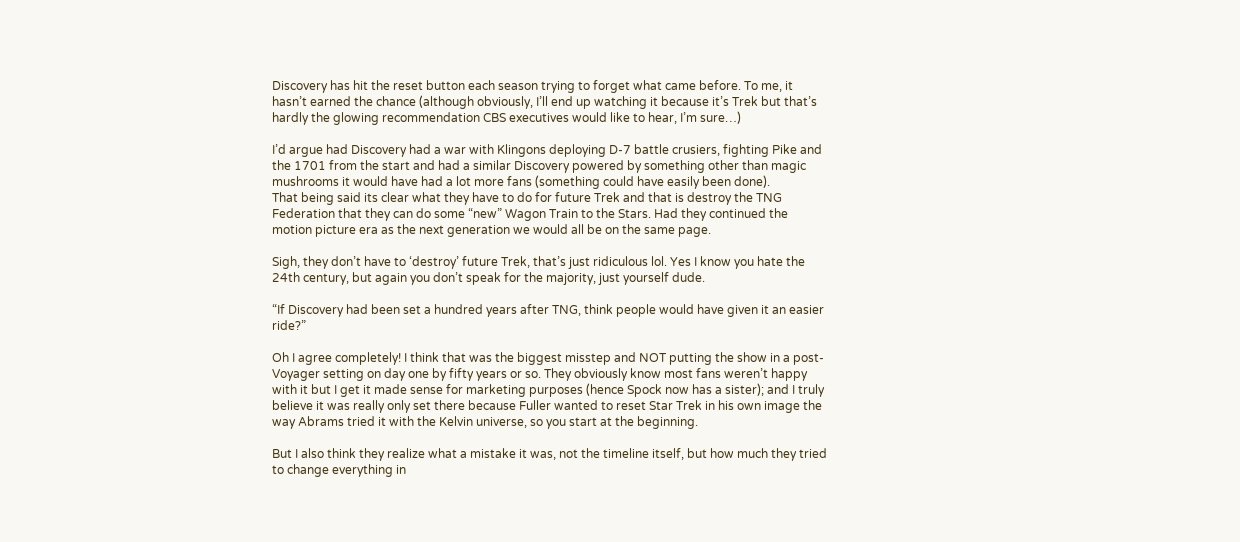Discovery has hit the reset button each season trying to forget what came before. To me, it hasn’t earned the chance (although obviously, I’ll end up watching it because it’s Trek but that’s hardly the glowing recommendation CBS executives would like to hear, I’m sure…)

I’d argue had Discovery had a war with Klingons deploying D-7 battle crusiers, fighting Pike and the 1701 from the start and had a similar Discovery powered by something other than magic mushrooms it would have had a lot more fans (something could have easily been done).
That being said its clear what they have to do for future Trek and that is destroy the TNG Federation that they can do some “new” Wagon Train to the Stars. Had they continued the motion picture era as the next generation we would all be on the same page.

Sigh, they don’t have to ‘destroy’ future Trek, that’s just ridiculous lol. Yes I know you hate the 24th century, but again you don’t speak for the majority, just yourself dude.

“If Discovery had been set a hundred years after TNG, think people would have given it an easier ride?”

Oh I agree completely! I think that was the biggest misstep and NOT putting the show in a post-Voyager setting on day one by fifty years or so. They obviously know most fans weren’t happy with it but I get it made sense for marketing purposes (hence Spock now has a sister); and I truly believe it was really only set there because Fuller wanted to reset Star Trek in his own image the way Abrams tried it with the Kelvin universe, so you start at the beginning.

But I also think they realize what a mistake it was, not the timeline itself, but how much they tried to change everything in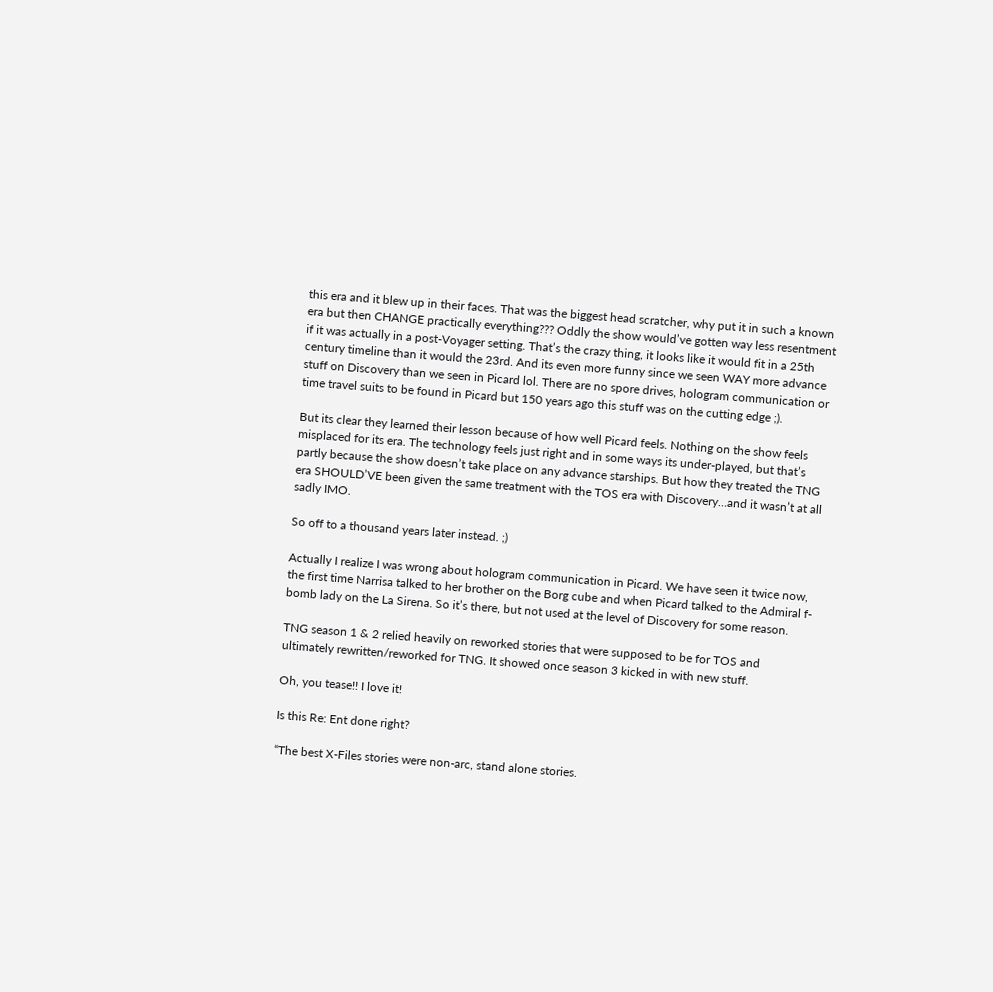this era and it blew up in their faces. That was the biggest head scratcher, why put it in such a known era but then CHANGE practically everything??? Oddly the show would’ve gotten way less resentment if it was actually in a post-Voyager setting. That’s the crazy thing, it looks like it would fit in a 25th century timeline than it would the 23rd. And its even more funny since we seen WAY more advance stuff on Discovery than we seen in Picard lol. There are no spore drives, hologram communication or time travel suits to be found in Picard but 150 years ago this stuff was on the cutting edge ;).

But its clear they learned their lesson because of how well Picard feels. Nothing on the show feels misplaced for its era. The technology feels just right and in some ways its under-played, but that’s partly because the show doesn’t take place on any advance starships. But how they treated the TNG era SHOULD’VE been given the same treatment with the TOS era with Discovery…and it wasn’t at all sadly IMO.

So off to a thousand years later instead. ;)

Actually I realize I was wrong about hologram communication in Picard. We have seen it twice now, the first time Narrisa talked to her brother on the Borg cube and when Picard talked to the Admiral f-bomb lady on the La Sirena. So it’s there, but not used at the level of Discovery for some reason.

TNG season 1 & 2 relied heavily on reworked stories that were supposed to be for TOS and ultimately rewritten/reworked for TNG. It showed once season 3 kicked in with new stuff.

Oh, you tease!! I love it!

Is this Re: Ent done right?

“The best X-Files stories were non-arc, stand alone stories.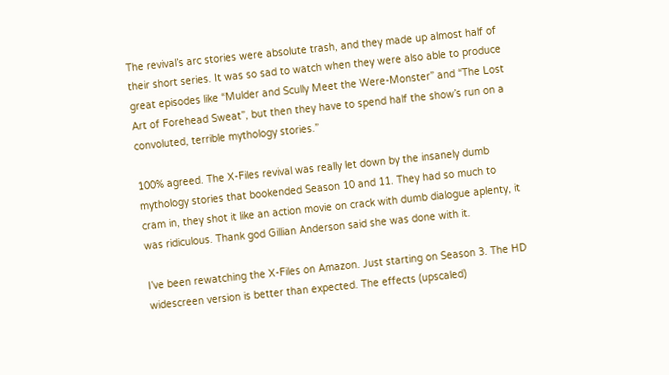The revival’s arc stories were absolute trash, and they made up almost half of their short series. It was so sad to watch when they were also able to produce great episodes like “Mulder and Scully Meet the Were-Monster” and “The Lost Art of Forehead Sweat”, but then they have to spend half the show’s run on a convoluted, terrible mythology stories.”

100% agreed. The X-Files revival was really let down by the insanely dumb mythology stories that bookended Season 10 and 11. They had so much to cram in, they shot it like an action movie on crack with dumb dialogue aplenty, it was ridiculous. Thank god Gillian Anderson said she was done with it.

I’ve been rewatching the X-Files on Amazon. Just starting on Season 3. The HD widescreen version is better than expected. The effects (upscaled)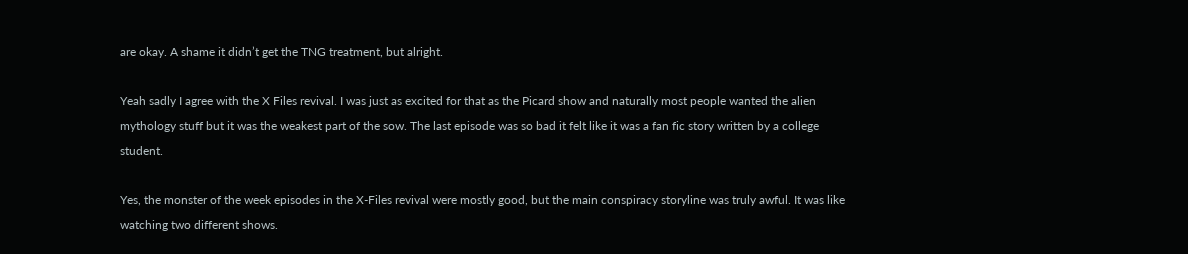are okay. A shame it didn’t get the TNG treatment, but alright.

Yeah sadly I agree with the X Files revival. I was just as excited for that as the Picard show and naturally most people wanted the alien mythology stuff but it was the weakest part of the sow. The last episode was so bad it felt like it was a fan fic story written by a college student.

Yes, the monster of the week episodes in the X-Files revival were mostly good, but the main conspiracy storyline was truly awful. It was like watching two different shows.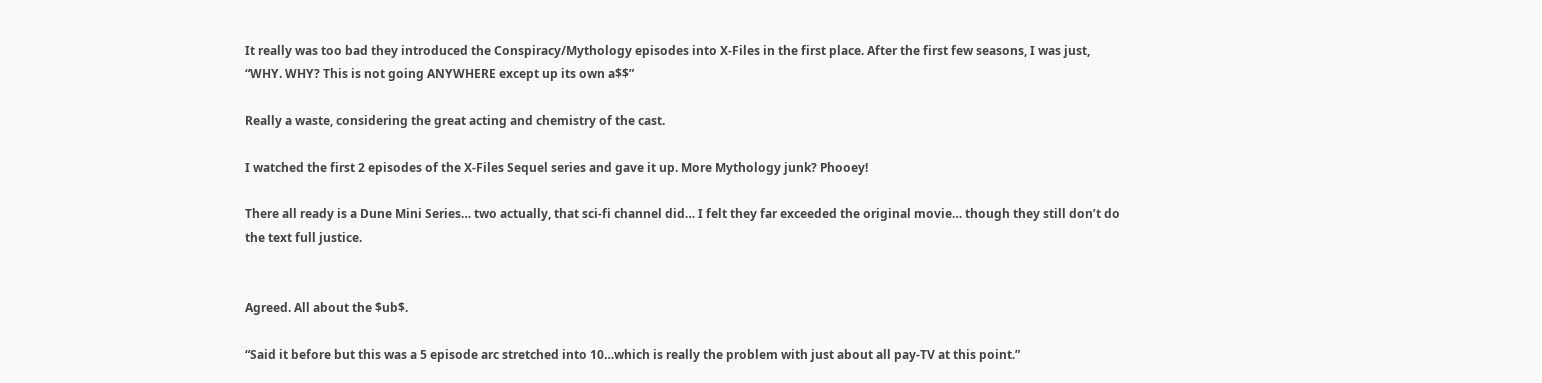It really was too bad they introduced the Conspiracy/Mythology episodes into X-Files in the first place. After the first few seasons, I was just, “WHY. WHY? This is not going ANYWHERE except up its own a$$”

Really a waste, considering the great acting and chemistry of the cast.

I watched the first 2 episodes of the X-Files Sequel series and gave it up. More Mythology junk? Phooey!

There all ready is a Dune Mini Series… two actually, that sci-fi channel did… I felt they far exceeded the original movie… though they still don’t do the text full justice.


Agreed. All about the $ub$.

“Said it before but this was a 5 episode arc stretched into 10…which is really the problem with just about all pay-TV at this point.”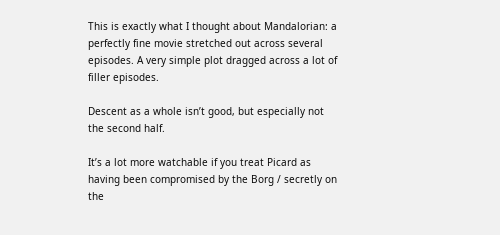This is exactly what I thought about Mandalorian: a perfectly fine movie stretched out across several episodes. A very simple plot dragged across a lot of filler episodes.

Descent as a whole isn’t good, but especially not the second half.

It’s a lot more watchable if you treat Picard as having been compromised by the Borg / secretly on the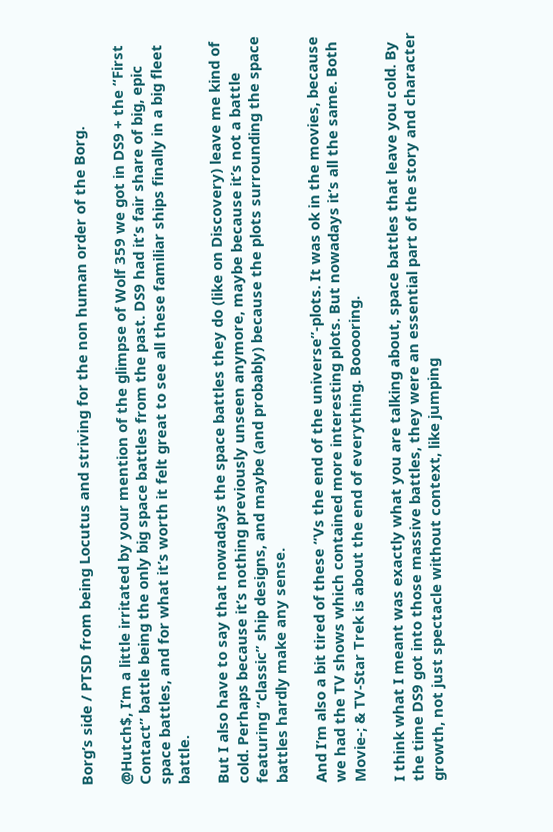Borg’s side / PTSD from being Locutus and striving for the non human order of the Borg.

@Hutch$, I’m a little irritated by your mention of the glimpse of Wolf 359 we got in DS9 + the “First Contact” battle being the only big space battles from the past. DS9 had it’s fair share of big, epic space battles, and for what it’s worth it felt great to see all these familiar ships finally in a big fleet battle.

But I also have to say that nowadays the space battles they do (like on Discovery) leave me kind of cold. Perhaps because it’s nothing previously unseen anymore, maybe because it’s not a battle featuring “classic” ship designs, and maybe (and probably) because the plots surrounding the space battles hardly make any sense.

And I’m also a bit tired of these “Vs the end of the universe”-plots. It was ok in the movies, because we had the TV shows which contained more interesting plots. But nowadays it’s all the same. Both Movie-; & TV-Star Trek is about the end of everything. Booooring.

I think what I meant was exactly what you are talking about, space battles that leave you cold. By the time DS9 got into those massive battles, they were an essential part of the story and character growth, not just spectacle without context, like jumping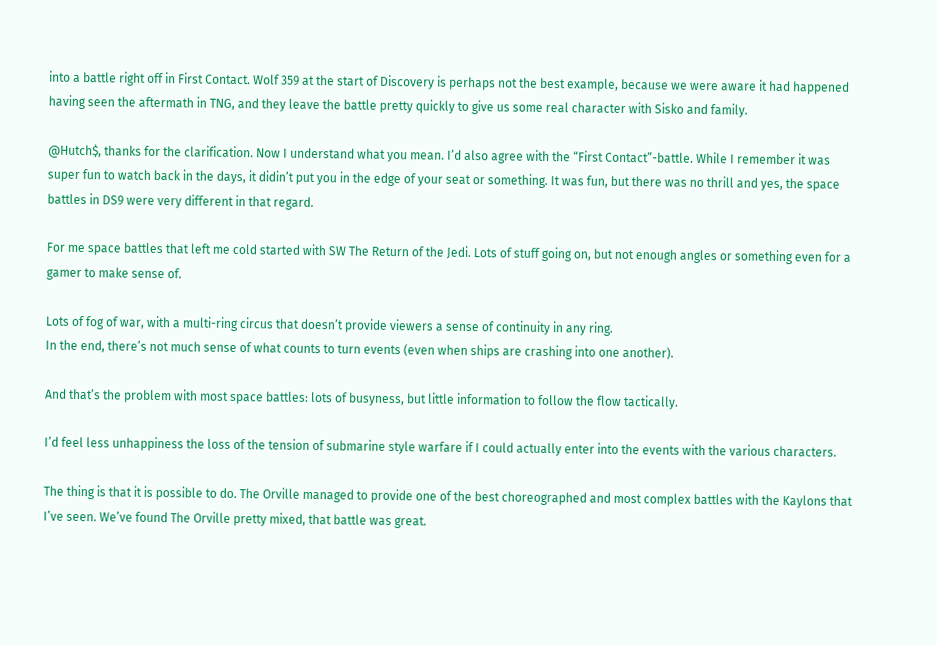into a battle right off in First Contact. Wolf 359 at the start of Discovery is perhaps not the best example, because we were aware it had happened having seen the aftermath in TNG, and they leave the battle pretty quickly to give us some real character with Sisko and family.

@Hutch$, thanks for the clarification. Now I understand what you mean. I’d also agree with the “First Contact”-battle. While I remember it was super fun to watch back in the days, it didin’t put you in the edge of your seat or something. It was fun, but there was no thrill and yes, the space battles in DS9 were very different in that regard.

For me space battles that left me cold started with SW The Return of the Jedi. Lots of stuff going on, but not enough angles or something even for a gamer to make sense of.

Lots of fog of war, with a multi-ring circus that doesn’t provide viewers a sense of continuity in any ring.
In the end, there’s not much sense of what counts to turn events (even when ships are crashing into one another).

And that’s the problem with most space battles: lots of busyness, but little information to follow the flow tactically.

I’d feel less unhappiness the loss of the tension of submarine style warfare if I could actually enter into the events with the various characters.

The thing is that it is possible to do. The Orville managed to provide one of the best choreographed and most complex battles with the Kaylons that I’ve seen. We’ve found The Orville pretty mixed, that battle was great.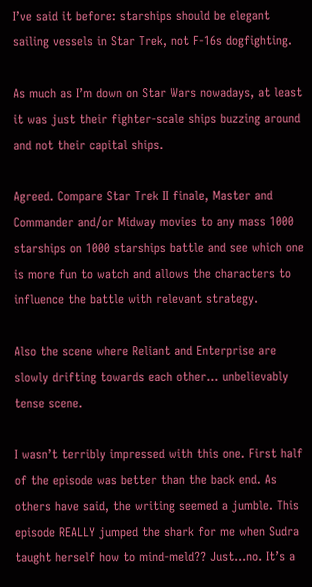I’ve said it before: starships should be elegant sailing vessels in Star Trek, not F-16s dogfighting.

As much as I’m down on Star Wars nowadays, at least it was just their fighter-scale ships buzzing around and not their capital ships.

Agreed. Compare Star Trek II finale, Master and Commander and/or Midway movies to any mass 1000 starships on 1000 starships battle and see which one is more fun to watch and allows the characters to influence the battle with relevant strategy.

Also the scene where Reliant and Enterprise are slowly drifting towards each other… unbelievably tense scene.

I wasn’t terribly impressed with this one. First half of the episode was better than the back end. As others have said, the writing seemed a jumble. This episode REALLY jumped the shark for me when Sudra taught herself how to mind-meld?? Just…no. It’s a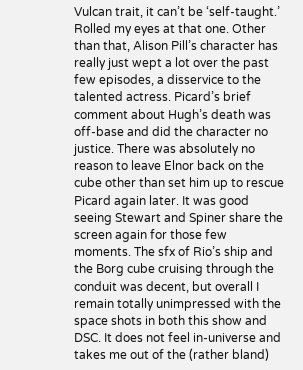Vulcan trait, it can’t be ‘self-taught.’ Rolled my eyes at that one. Other than that, Alison Pill’s character has really just wept a lot over the past few episodes, a disservice to the talented actress. Picard’s brief comment about Hugh’s death was off-base and did the character no justice. There was absolutely no reason to leave Elnor back on the cube other than set him up to rescue Picard again later. It was good seeing Stewart and Spiner share the screen again for those few moments. The sfx of Rio’s ship and the Borg cube cruising through the conduit was decent, but overall I remain totally unimpressed with the space shots in both this show and DSC. It does not feel in-universe and takes me out of the (rather bland)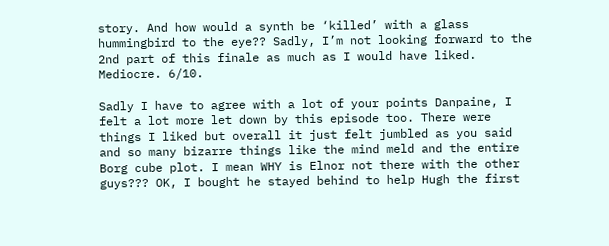story. And how would a synth be ‘killed’ with a glass hummingbird to the eye?? Sadly, I’m not looking forward to the 2nd part of this finale as much as I would have liked. Mediocre. 6/10.

Sadly I have to agree with a lot of your points Danpaine, I felt a lot more let down by this episode too. There were things I liked but overall it just felt jumbled as you said and so many bizarre things like the mind meld and the entire Borg cube plot. I mean WHY is Elnor not there with the other guys??? OK, I bought he stayed behind to help Hugh the first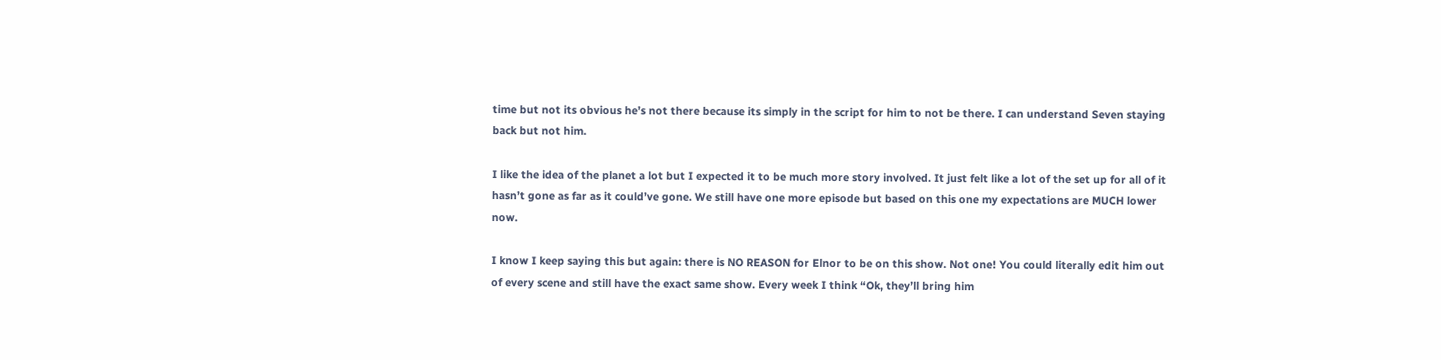time but not its obvious he’s not there because its simply in the script for him to not be there. I can understand Seven staying back but not him.

I like the idea of the planet a lot but I expected it to be much more story involved. It just felt like a lot of the set up for all of it hasn’t gone as far as it could’ve gone. We still have one more episode but based on this one my expectations are MUCH lower now.

I know I keep saying this but again: there is NO REASON for Elnor to be on this show. Not one! You could literally edit him out of every scene and still have the exact same show. Every week I think “Ok, they’ll bring him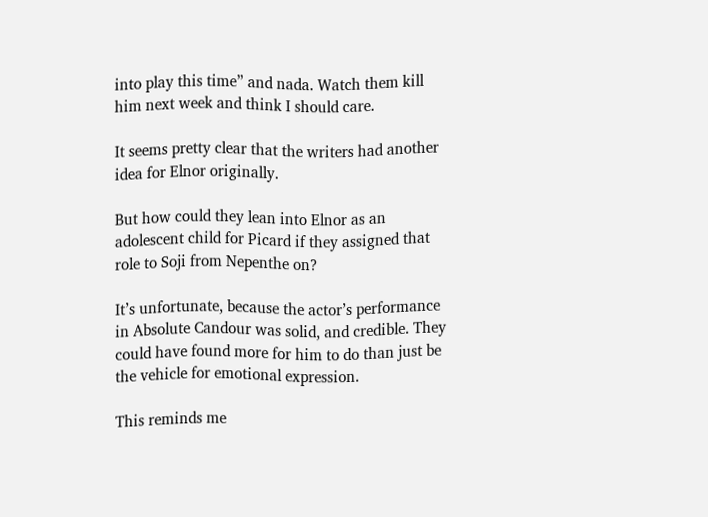into play this time” and nada. Watch them kill him next week and think I should care.

It seems pretty clear that the writers had another idea for Elnor originally.

But how could they lean into Elnor as an adolescent child for Picard if they assigned that role to Soji from Nepenthe on?

It’s unfortunate, because the actor’s performance in Absolute Candour was solid, and credible. They could have found more for him to do than just be the vehicle for emotional expression.

This reminds me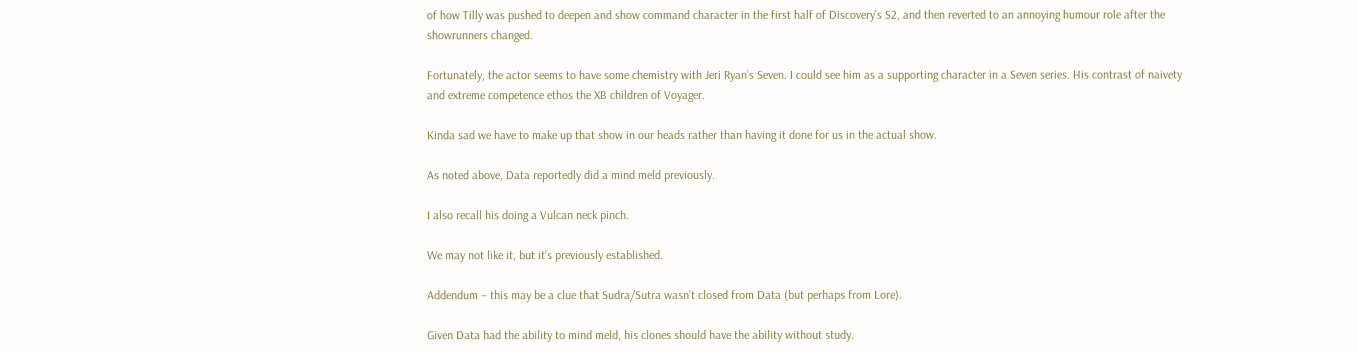of how Tilly was pushed to deepen and show command character in the first half of Discovery’s S2, and then reverted to an annoying humour role after the showrunners changed.

Fortunately, the actor seems to have some chemistry with Jeri Ryan’s Seven. I could see him as a supporting character in a Seven series. His contrast of naivety and extreme competence ethos the XB children of Voyager.

Kinda sad we have to make up that show in our heads rather than having it done for us in the actual show.

As noted above, Data reportedly did a mind meld previously.

I also recall his doing a Vulcan neck pinch.

We may not like it, but it’s previously established.

Addendum – this may be a clue that Sudra/Sutra wasn’t closed from Data (but perhaps from Lore).

Given Data had the ability to mind meld, his clones should have the ability without study.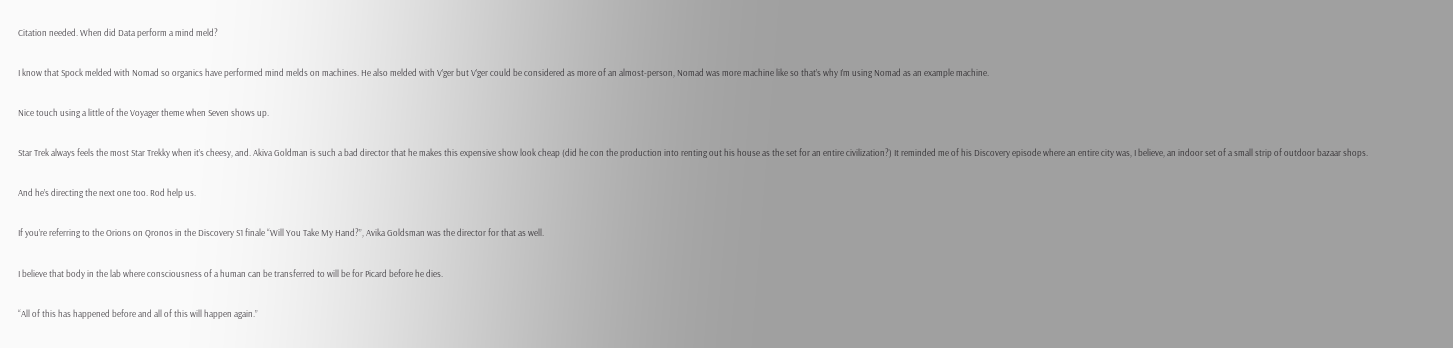Citation needed. When did Data perform a mind meld?

I know that Spock melded with Nomad so organics have performed mind melds on machines. He also melded with V’ger but V’ger could be considered as more of an almost-person, Nomad was more machine like so that’s why I’m using Nomad as an example machine.

Nice touch using a little of the Voyager theme when Seven shows up.

Star Trek always feels the most Star Trekky when it’s cheesy, and. Akiva Goldman is such a bad director that he makes this expensive show look cheap (did he con the production into renting out his house as the set for an entire civilization?) It reminded me of his Discovery episode where an entire city was, I believe, an indoor set of a small strip of outdoor bazaar shops.

And he’s directing the next one too. Rod help us.

If you’re referring to the Orions on Qronos in the Discovery S1 finale “Will You Take My Hand?”, Avika Goldsman was the director for that as well.

I believe that body in the lab where consciousness of a human can be transferred to will be for Picard before he dies.

“All of this has happened before and all of this will happen again.”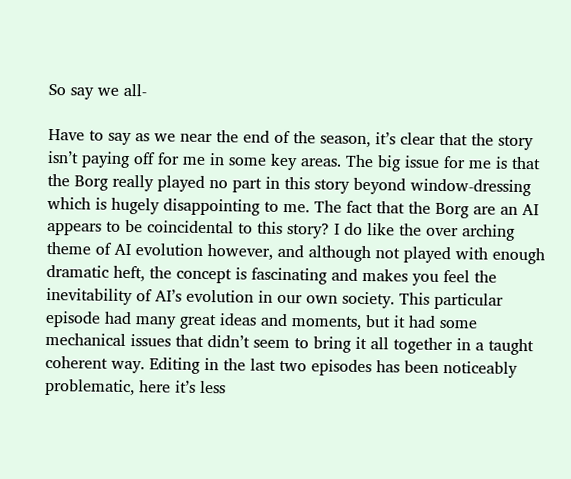So say we all-

Have to say as we near the end of the season, it’s clear that the story isn’t paying off for me in some key areas. The big issue for me is that the Borg really played no part in this story beyond window-dressing which is hugely disappointing to me. The fact that the Borg are an AI appears to be coincidental to this story? I do like the over arching theme of AI evolution however, and although not played with enough dramatic heft, the concept is fascinating and makes you feel the inevitability of AI’s evolution in our own society. This particular episode had many great ideas and moments, but it had some mechanical issues that didn’t seem to bring it all together in a taught coherent way. Editing in the last two episodes has been noticeably problematic, here it’s less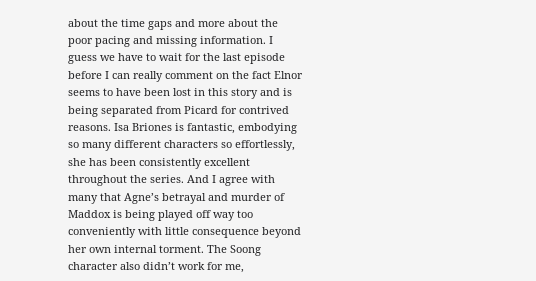about the time gaps and more about the poor pacing and missing information. I guess we have to wait for the last episode before I can really comment on the fact Elnor seems to have been lost in this story and is being separated from Picard for contrived reasons. Isa Briones is fantastic, embodying so many different characters so effortlessly, she has been consistently excellent throughout the series. And I agree with many that Agne’s betrayal and murder of Maddox is being played off way too conveniently with little consequence beyond her own internal torment. The Soong character also didn’t work for me,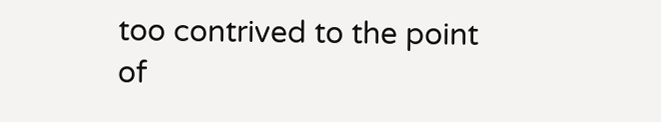too contrived to the point of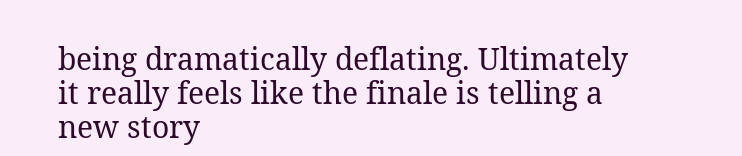being dramatically deflating. Ultimately it really feels like the finale is telling a new story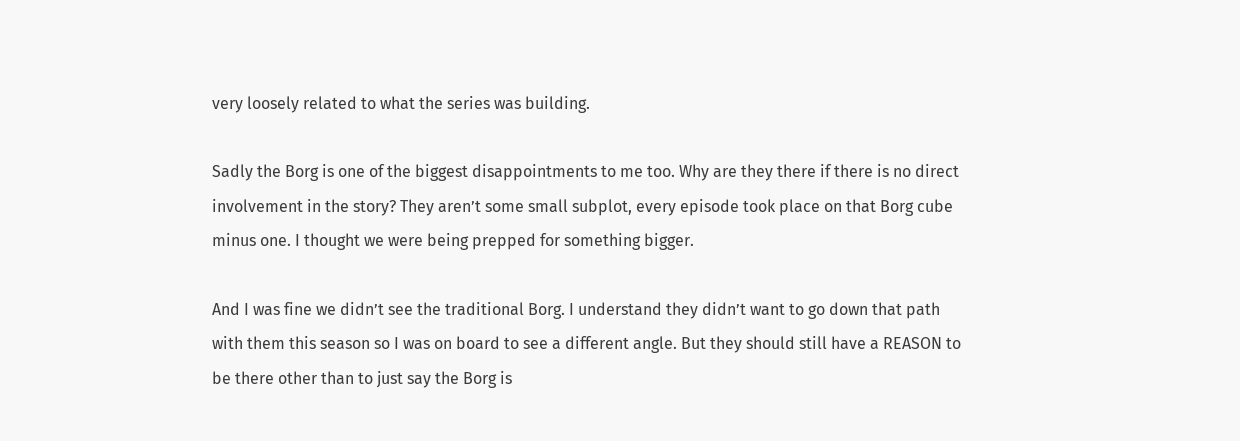very loosely related to what the series was building.

Sadly the Borg is one of the biggest disappointments to me too. Why are they there if there is no direct involvement in the story? They aren’t some small subplot, every episode took place on that Borg cube minus one. I thought we were being prepped for something bigger.

And I was fine we didn’t see the traditional Borg. I understand they didn’t want to go down that path with them this season so I was on board to see a different angle. But they should still have a REASON to be there other than to just say the Borg is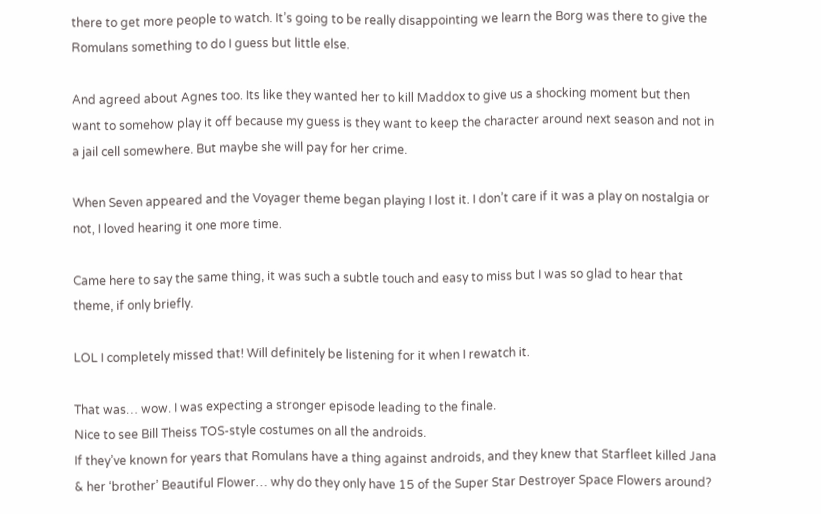there to get more people to watch. It’s going to be really disappointing we learn the Borg was there to give the Romulans something to do I guess but little else.

And agreed about Agnes too. Its like they wanted her to kill Maddox to give us a shocking moment but then want to somehow play it off because my guess is they want to keep the character around next season and not in a jail cell somewhere. But maybe she will pay for her crime.

When Seven appeared and the Voyager theme began playing I lost it. I don’t care if it was a play on nostalgia or not, I loved hearing it one more time.

Came here to say the same thing, it was such a subtle touch and easy to miss but I was so glad to hear that theme, if only briefly.

LOL I completely missed that! Will definitely be listening for it when I rewatch it.

That was… wow. I was expecting a stronger episode leading to the finale.
Nice to see Bill Theiss TOS-style costumes on all the androids.
If they’ve known for years that Romulans have a thing against androids, and they knew that Starfleet killed Jana & her ‘brother’ Beautiful Flower… why do they only have 15 of the Super Star Destroyer Space Flowers around?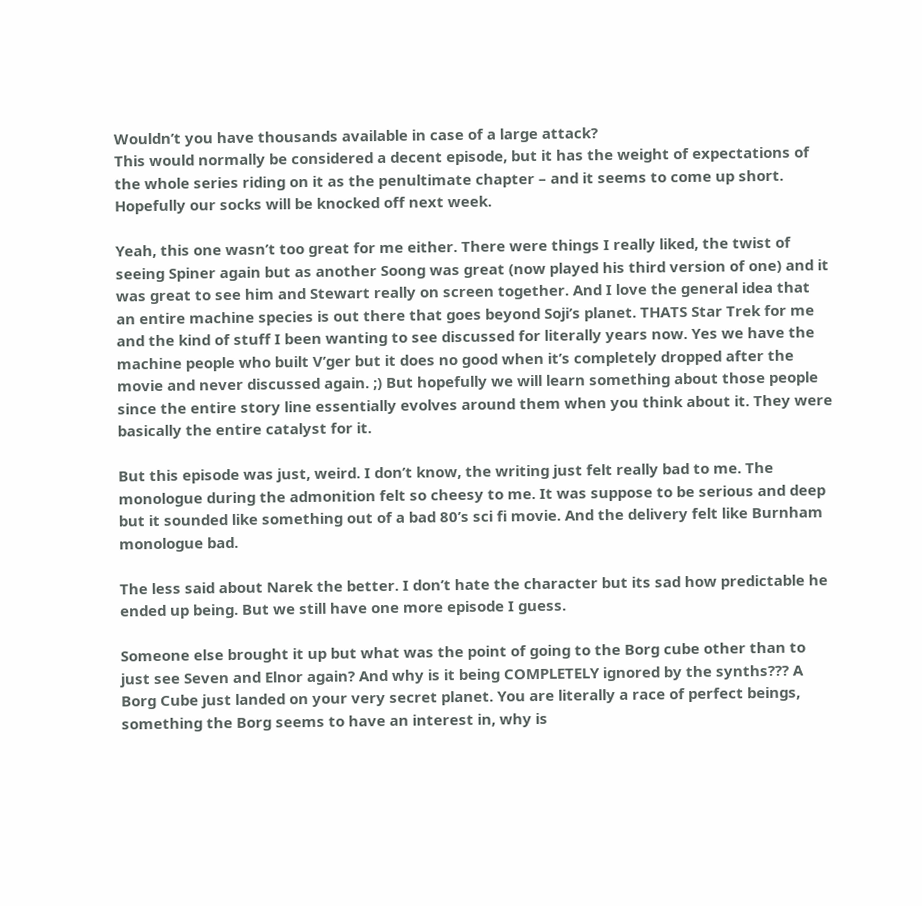Wouldn’t you have thousands available in case of a large attack?
This would normally be considered a decent episode, but it has the weight of expectations of the whole series riding on it as the penultimate chapter – and it seems to come up short.
Hopefully our socks will be knocked off next week.

Yeah, this one wasn’t too great for me either. There were things I really liked, the twist of seeing Spiner again but as another Soong was great (now played his third version of one) and it was great to see him and Stewart really on screen together. And I love the general idea that an entire machine species is out there that goes beyond Soji’s planet. THATS Star Trek for me and the kind of stuff I been wanting to see discussed for literally years now. Yes we have the machine people who built V’ger but it does no good when it’s completely dropped after the movie and never discussed again. ;) But hopefully we will learn something about those people since the entire story line essentially evolves around them when you think about it. They were basically the entire catalyst for it.

But this episode was just, weird. I don’t know, the writing just felt really bad to me. The monologue during the admonition felt so cheesy to me. It was suppose to be serious and deep but it sounded like something out of a bad 80’s sci fi movie. And the delivery felt like Burnham monologue bad.

The less said about Narek the better. I don’t hate the character but its sad how predictable he ended up being. But we still have one more episode I guess.

Someone else brought it up but what was the point of going to the Borg cube other than to just see Seven and Elnor again? And why is it being COMPLETELY ignored by the synths??? A Borg Cube just landed on your very secret planet. You are literally a race of perfect beings, something the Borg seems to have an interest in, why is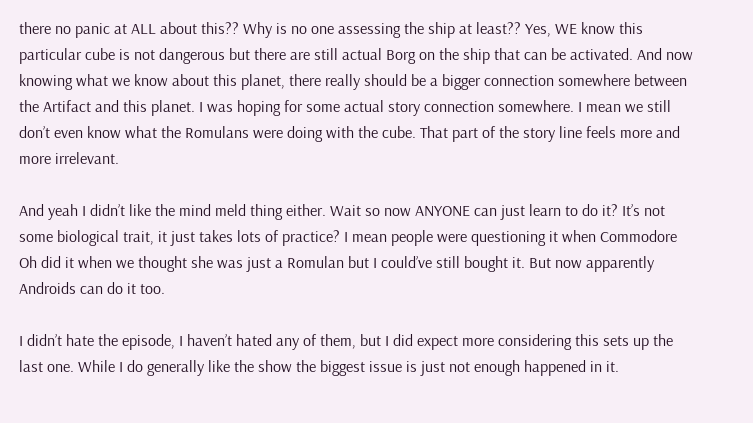there no panic at ALL about this?? Why is no one assessing the ship at least?? Yes, WE know this particular cube is not dangerous but there are still actual Borg on the ship that can be activated. And now knowing what we know about this planet, there really should be a bigger connection somewhere between the Artifact and this planet. I was hoping for some actual story connection somewhere. I mean we still don’t even know what the Romulans were doing with the cube. That part of the story line feels more and more irrelevant.

And yeah I didn’t like the mind meld thing either. Wait so now ANYONE can just learn to do it? It’s not some biological trait, it just takes lots of practice? I mean people were questioning it when Commodore Oh did it when we thought she was just a Romulan but I could’ve still bought it. But now apparently Androids can do it too.

I didn’t hate the episode, I haven’t hated any of them, but I did expect more considering this sets up the last one. While I do generally like the show the biggest issue is just not enough happened in it.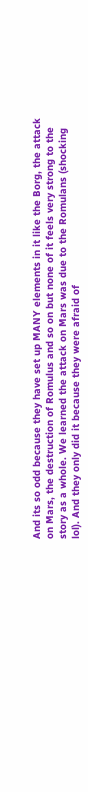And its so odd because they have set up MANY elements in it like the Borg, the attack on Mars, the destruction of Romulus and so on but none of it feels very strong to the story as a whole. We learned the attack on Mars was due to the Romulans (shocking lol). And they only did it because they were afraid of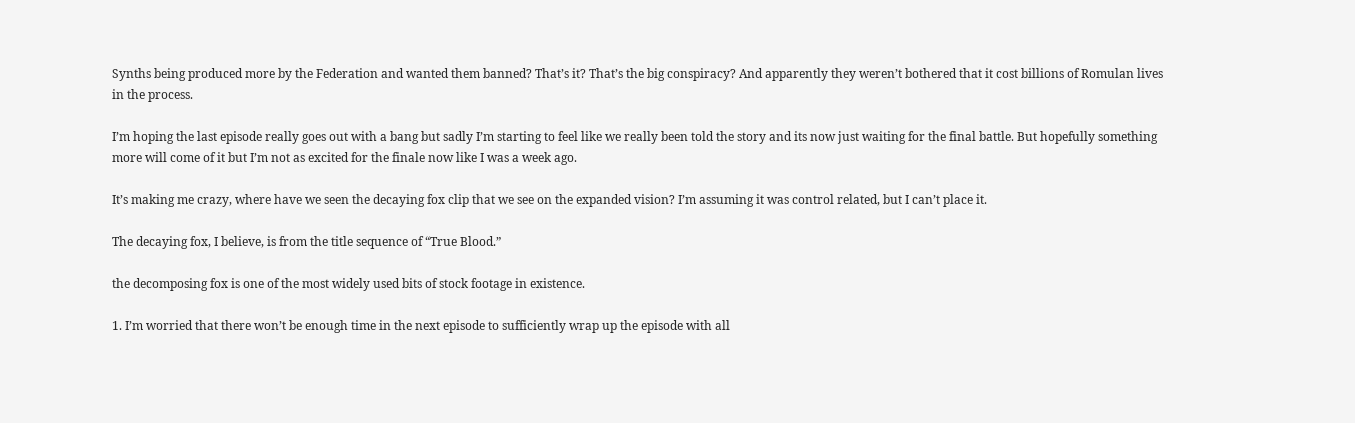Synths being produced more by the Federation and wanted them banned? That’s it? That’s the big conspiracy? And apparently they weren’t bothered that it cost billions of Romulan lives in the process.

I’m hoping the last episode really goes out with a bang but sadly I’m starting to feel like we really been told the story and its now just waiting for the final battle. But hopefully something more will come of it but I’m not as excited for the finale now like I was a week ago.

It’s making me crazy, where have we seen the decaying fox clip that we see on the expanded vision? I’m assuming it was control related, but I can’t place it.

The decaying fox, I believe, is from the title sequence of “True Blood.”

the decomposing fox is one of the most widely used bits of stock footage in existence.

1. I’m worried that there won’t be enough time in the next episode to sufficiently wrap up the episode with all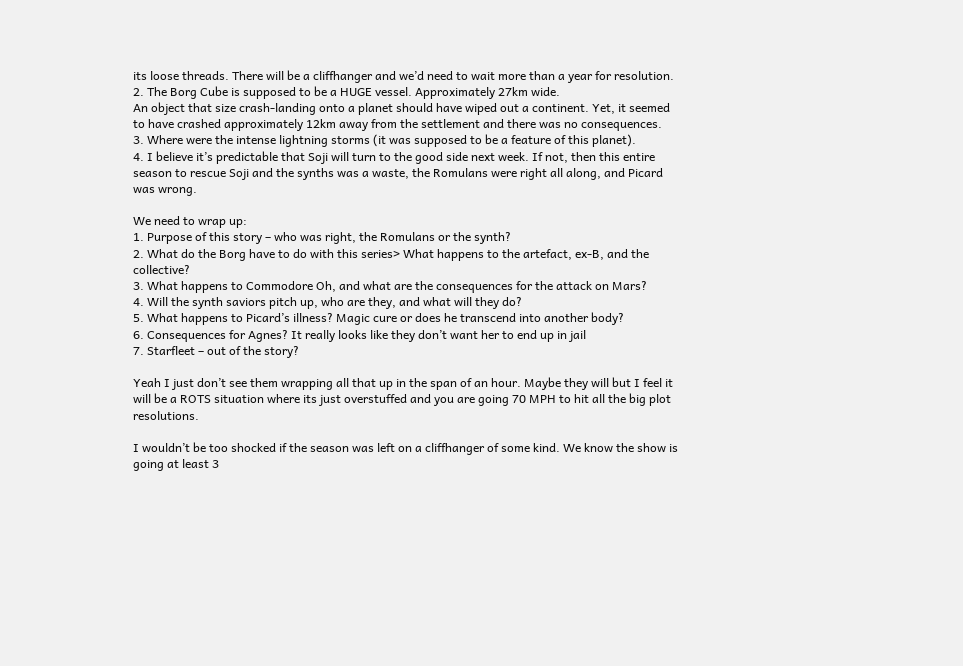its loose threads. There will be a cliffhanger and we’d need to wait more than a year for resolution.
2. The Borg Cube is supposed to be a HUGE vessel. Approximately 27km wide.
An object that size crash-landing onto a planet should have wiped out a continent. Yet, it seemed to have crashed approximately 12km away from the settlement and there was no consequences.
3. Where were the intense lightning storms (it was supposed to be a feature of this planet).
4. I believe it’s predictable that Soji will turn to the good side next week. If not, then this entire season to rescue Soji and the synths was a waste, the Romulans were right all along, and Picard was wrong.

We need to wrap up:
1. Purpose of this story – who was right, the Romulans or the synth?
2. What do the Borg have to do with this series> What happens to the artefact, ex-B, and the collective?
3. What happens to Commodore Oh, and what are the consequences for the attack on Mars?
4. Will the synth saviors pitch up, who are they, and what will they do?
5. What happens to Picard’s illness? Magic cure or does he transcend into another body?
6. Consequences for Agnes? It really looks like they don’t want her to end up in jail
7. Starfleet – out of the story?

Yeah I just don’t see them wrapping all that up in the span of an hour. Maybe they will but I feel it will be a ROTS situation where its just overstuffed and you are going 70 MPH to hit all the big plot resolutions.

I wouldn’t be too shocked if the season was left on a cliffhanger of some kind. We know the show is going at least 3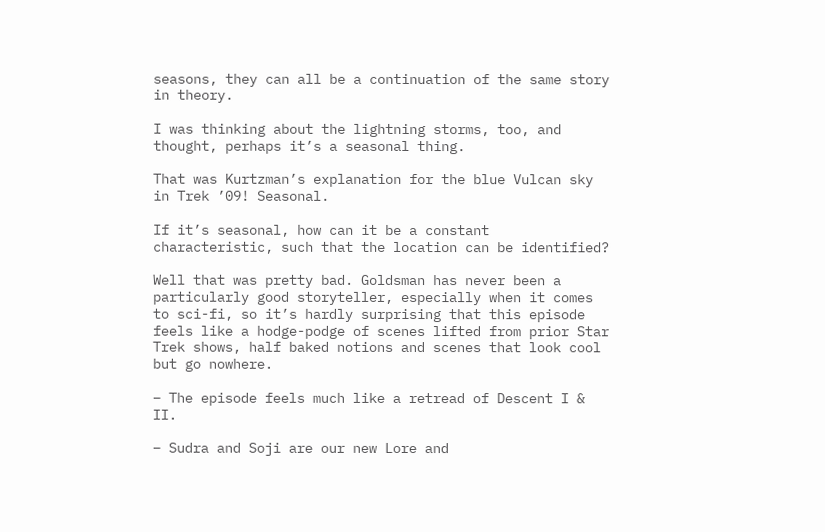seasons, they can all be a continuation of the same story in theory.

I was thinking about the lightning storms, too, and thought, perhaps it’s a seasonal thing.

That was Kurtzman’s explanation for the blue Vulcan sky in Trek ’09! Seasonal.

If it’s seasonal, how can it be a constant characteristic, such that the location can be identified?

Well that was pretty bad. Goldsman has never been a particularly good storyteller, especially when it comes to sci-fi, so it’s hardly surprising that this episode feels like a hodge-podge of scenes lifted from prior Star Trek shows, half baked notions and scenes that look cool but go nowhere.

– The episode feels much like a retread of Descent I & II.

– Sudra and Soji are our new Lore and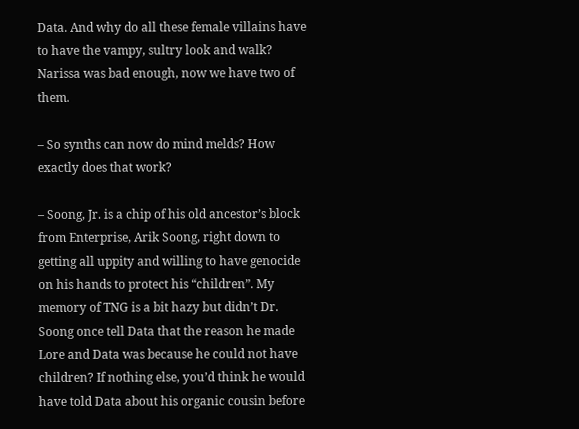Data. And why do all these female villains have to have the vampy, sultry look and walk? Narissa was bad enough, now we have two of them.

– So synths can now do mind melds? How exactly does that work?

– Soong, Jr. is a chip of his old ancestor’s block from Enterprise, Arik Soong, right down to getting all uppity and willing to have genocide on his hands to protect his “children”. My memory of TNG is a bit hazy but didn’t Dr. Soong once tell Data that the reason he made Lore and Data was because he could not have children? If nothing else, you’d think he would have told Data about his organic cousin before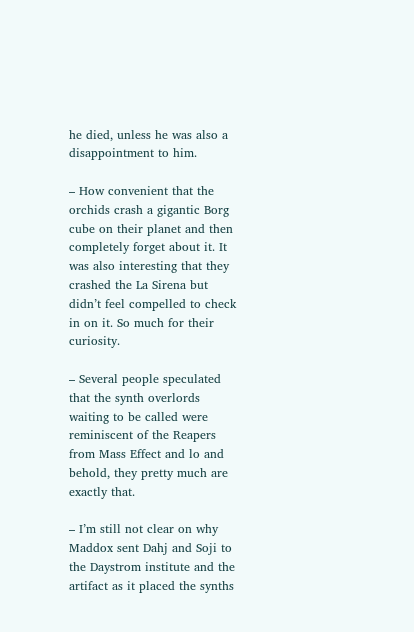he died, unless he was also a disappointment to him.

– How convenient that the orchids crash a gigantic Borg cube on their planet and then completely forget about it. It was also interesting that they crashed the La Sirena but didn’t feel compelled to check in on it. So much for their curiosity.

– Several people speculated that the synth overlords waiting to be called were reminiscent of the Reapers from Mass Effect and lo and behold, they pretty much are exactly that.

– I’m still not clear on why Maddox sent Dahj and Soji to the Daystrom institute and the artifact as it placed the synths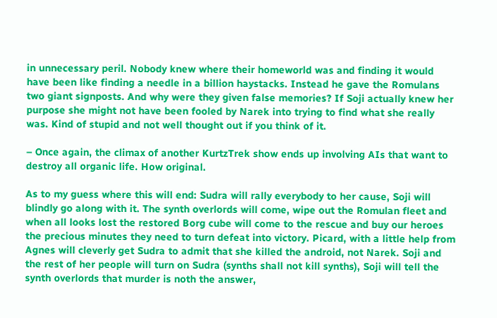in unnecessary peril. Nobody knew where their homeworld was and finding it would have been like finding a needle in a billion haystacks. Instead he gave the Romulans two giant signposts. And why were they given false memories? If Soji actually knew her purpose she might not have been fooled by Narek into trying to find what she really was. Kind of stupid and not well thought out if you think of it.

– Once again, the climax of another KurtzTrek show ends up involving AIs that want to destroy all organic life. How original.

As to my guess where this will end: Sudra will rally everybody to her cause, Soji will blindly go along with it. The synth overlords will come, wipe out the Romulan fleet and when all looks lost the restored Borg cube will come to the rescue and buy our heroes the precious minutes they need to turn defeat into victory. Picard, with a little help from Agnes will cleverly get Sudra to admit that she killed the android, not Narek. Soji and the rest of her people will turn on Sudra (synths shall not kill synths), Soji will tell the synth overlords that murder is noth the answer,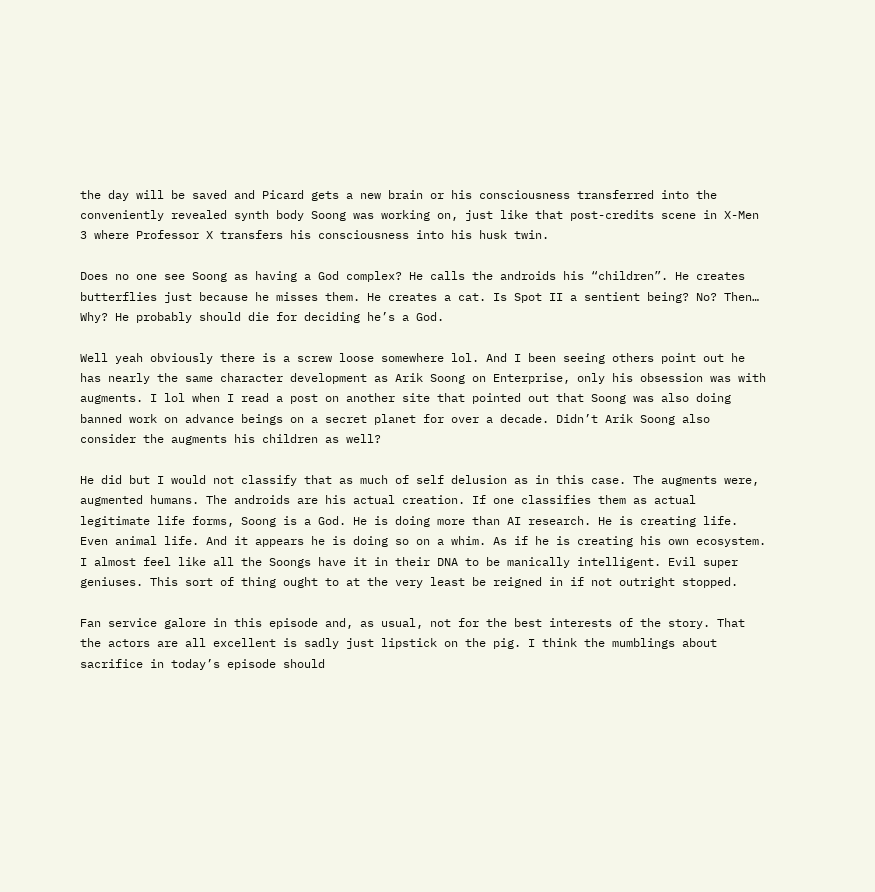the day will be saved and Picard gets a new brain or his consciousness transferred into the conveniently revealed synth body Soong was working on, just like that post-credits scene in X-Men 3 where Professor X transfers his consciousness into his husk twin.

Does no one see Soong as having a God complex? He calls the androids his “children”. He creates butterflies just because he misses them. He creates a cat. Is Spot II a sentient being? No? Then… Why? He probably should die for deciding he’s a God.

Well yeah obviously there is a screw loose somewhere lol. And I been seeing others point out he has nearly the same character development as Arik Soong on Enterprise, only his obsession was with augments. I lol when I read a post on another site that pointed out that Soong was also doing banned work on advance beings on a secret planet for over a decade. Didn’t Arik Soong also consider the augments his children as well?

He did but I would not classify that as much of self delusion as in this case. The augments were, augmented humans. The androids are his actual creation. If one classifies them as actual legitimate life forms, Soong is a God. He is doing more than AI research. He is creating life. Even animal life. And it appears he is doing so on a whim. As if he is creating his own ecosystem. I almost feel like all the Soongs have it in their DNA to be manically intelligent. Evil super geniuses. This sort of thing ought to at the very least be reigned in if not outright stopped.

Fan service galore in this episode and, as usual, not for the best interests of the story. That the actors are all excellent is sadly just lipstick on the pig. I think the mumblings about sacrifice in today’s episode should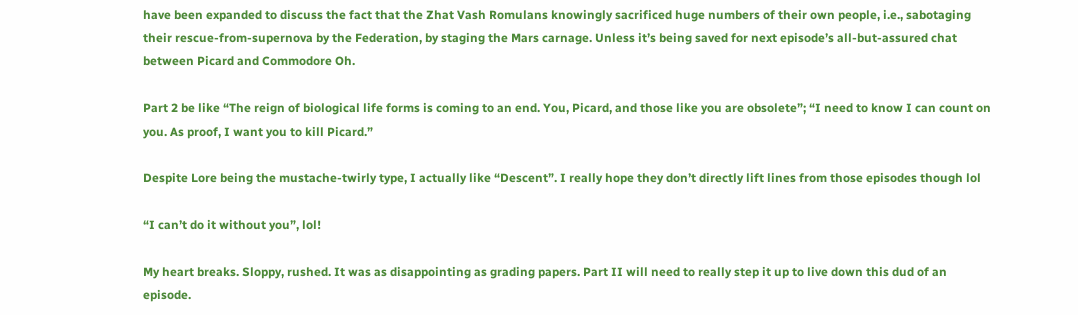have been expanded to discuss the fact that the Zhat Vash Romulans knowingly sacrificed huge numbers of their own people, i.e., sabotaging their rescue-from-supernova by the Federation, by staging the Mars carnage. Unless it’s being saved for next episode’s all-but-assured chat between Picard and Commodore Oh.

Part 2 be like “The reign of biological life forms is coming to an end. You, Picard, and those like you are obsolete”; “I need to know I can count on you. As proof, I want you to kill Picard.”

Despite Lore being the mustache-twirly type, I actually like “Descent”. I really hope they don’t directly lift lines from those episodes though lol

“I can’t do it without you”, lol!

My heart breaks. Sloppy, rushed. It was as disappointing as grading papers. Part II will need to really step it up to live down this dud of an episode.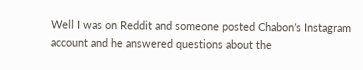Well I was on Reddit and someone posted Chabon’s Instagram account and he answered questions about the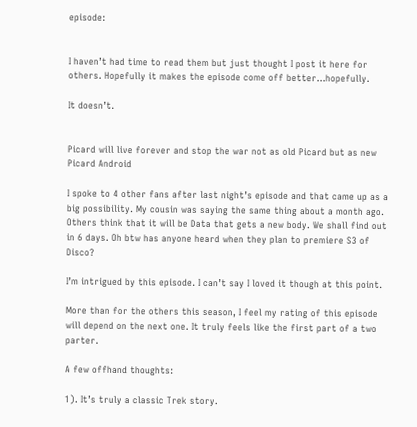episode:


I haven’t had time to read them but just thought I post it here for others. Hopefully it makes the episode come off better…hopefully.

It doesn’t.


Picard will live forever and stop the war not as old Picard but as new Picard Android

I spoke to 4 other fans after last night’s episode and that came up as a big possibility. My cousin was saying the same thing about a month ago. Others think that it will be Data that gets a new body. We shall find out in 6 days. Oh btw has anyone heard when they plan to premiere S3 of Disco?

I’m intrigued by this episode. I can’t say I loved it though at this point.

More than for the others this season, I feel my rating of this episode will depend on the next one. It truly feels like the first part of a two parter.

A few offhand thoughts:

1). It’s truly a classic Trek story.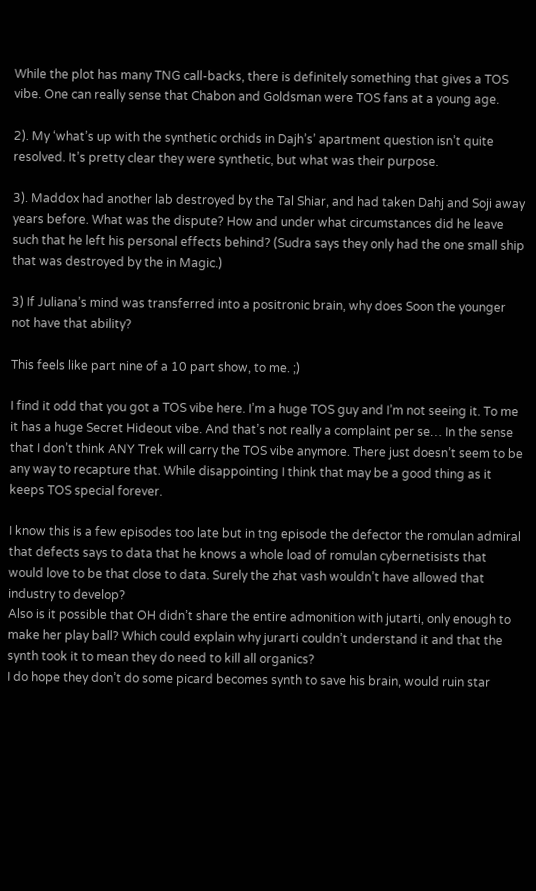While the plot has many TNG call-backs, there is definitely something that gives a TOS vibe. One can really sense that Chabon and Goldsman were TOS fans at a young age.

2). My ‘what’s up with the synthetic orchids in Dajh’s’ apartment question isn’t quite resolved. It’s pretty clear they were synthetic, but what was their purpose.

3). Maddox had another lab destroyed by the Tal Shiar, and had taken Dahj and Soji away years before. What was the dispute? How and under what circumstances did he leave such that he left his personal effects behind? (Sudra says they only had the one small ship that was destroyed by the in Magic.)

3) If Juliana’s mind was transferred into a positronic brain, why does Soon the younger not have that ability?

This feels like part nine of a 10 part show, to me. ;)

I find it odd that you got a TOS vibe here. I’m a huge TOS guy and I’m not seeing it. To me it has a huge Secret Hideout vibe. And that’s not really a complaint per se… In the sense that I don’t think ANY Trek will carry the TOS vibe anymore. There just doesn’t seem to be any way to recapture that. While disappointing I think that may be a good thing as it keeps TOS special forever.

I know this is a few episodes too late but in tng episode the defector the romulan admiral that defects says to data that he knows a whole load of romulan cybernetisists that would love to be that close to data. Surely the zhat vash wouldn’t have allowed that industry to develop?
Also is it possible that OH didn’t share the entire admonition with jutarti, only enough to make her play ball? Which could explain why jurarti couldn’t understand it and that the synth took it to mean they do need to kill all organics?
I do hope they don’t do some picard becomes synth to save his brain, would ruin star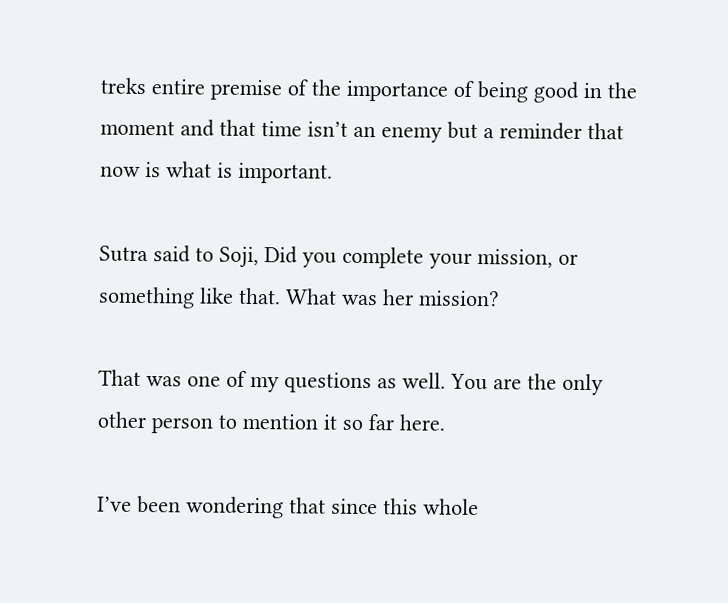treks entire premise of the importance of being good in the moment and that time isn’t an enemy but a reminder that now is what is important.

Sutra said to Soji, Did you complete your mission, or something like that. What was her mission?

That was one of my questions as well. You are the only other person to mention it so far here.

I’ve been wondering that since this whole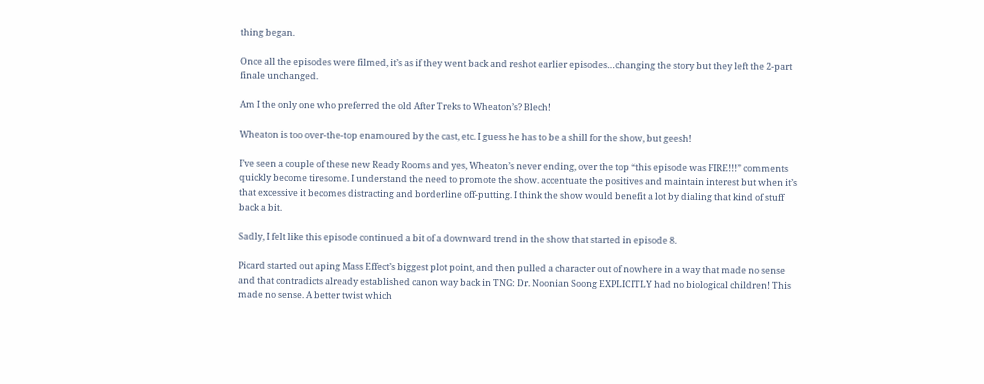thing began.

Once all the episodes were filmed, it’s as if they went back and reshot earlier episodes…changing the story but they left the 2-part finale unchanged.

Am I the only one who preferred the old After Treks to Wheaton’s? Blech!

Wheaton is too over-the-top enamoured by the cast, etc. I guess he has to be a shill for the show, but geesh!

I’ve seen a couple of these new Ready Rooms and yes, Wheaton’s never ending, over the top “this episode was FIRE!!!” comments quickly become tiresome. I understand the need to promote the show. accentuate the positives and maintain interest but when it’s that excessive it becomes distracting and borderline off-putting. I think the show would benefit a lot by dialing that kind of stuff back a bit.

Sadly, I felt like this episode continued a bit of a downward trend in the show that started in episode 8.

Picard started out aping Mass Effect’s biggest plot point, and then pulled a character out of nowhere in a way that made no sense and that contradicts already established canon way back in TNG: Dr. Noonian Soong EXPLICITLY had no biological children! This made no sense. A better twist which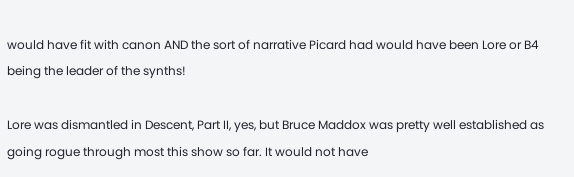would have fit with canon AND the sort of narrative Picard had would have been Lore or B4 being the leader of the synths!

Lore was dismantled in Descent, Part II, yes, but Bruce Maddox was pretty well established as going rogue through most this show so far. It would not have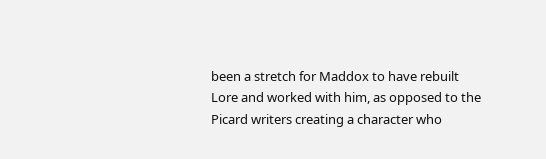been a stretch for Maddox to have rebuilt Lore and worked with him, as opposed to the Picard writers creating a character who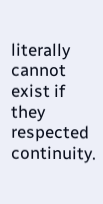literally cannot exist if they respected continuity.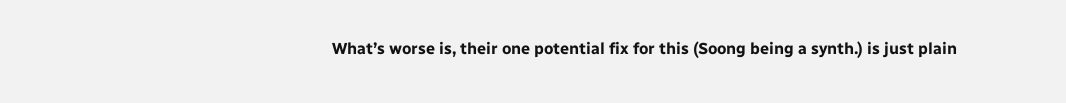What’s worse is, their one potential fix for this (Soong being a synth.) is just plain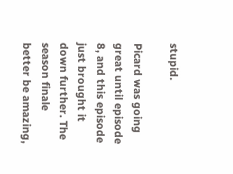stupid.

Picard was going great until episode 8, and this episode just brought it down further. The season finale better be amazing,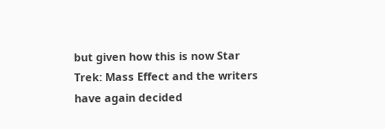but given how this is now Star Trek: Mass Effect and the writers have again decided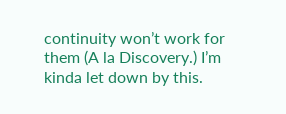continuity won’t work for them (A la Discovery.) I’m kinda let down by this.